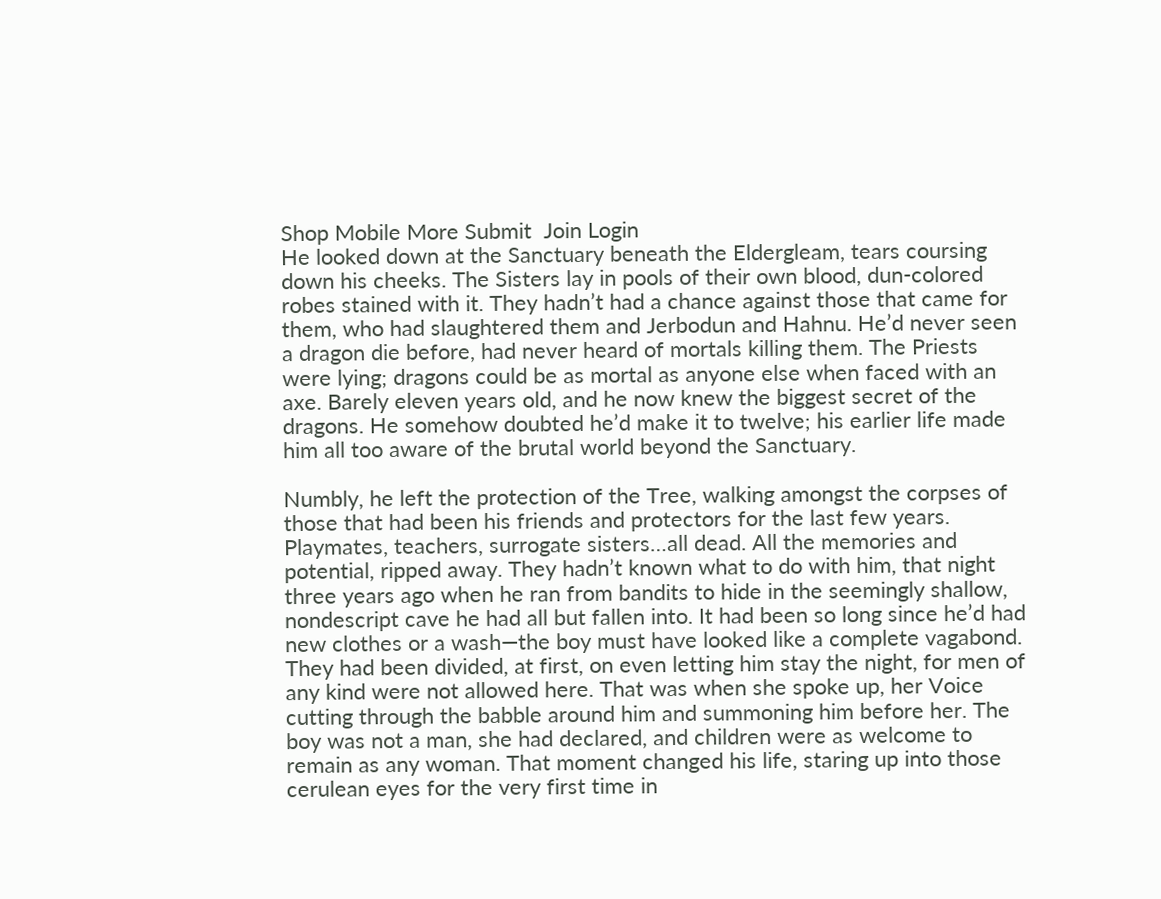Shop Mobile More Submit  Join Login
He looked down at the Sanctuary beneath the Eldergleam, tears coursing down his cheeks. The Sisters lay in pools of their own blood, dun-colored robes stained with it. They hadn’t had a chance against those that came for them, who had slaughtered them and Jerbodun and Hahnu. He’d never seen a dragon die before, had never heard of mortals killing them. The Priests were lying; dragons could be as mortal as anyone else when faced with an axe. Barely eleven years old, and he now knew the biggest secret of the dragons. He somehow doubted he’d make it to twelve; his earlier life made him all too aware of the brutal world beyond the Sanctuary.

Numbly, he left the protection of the Tree, walking amongst the corpses of those that had been his friends and protectors for the last few years. Playmates, teachers, surrogate sisters…all dead. All the memories and potential, ripped away. They hadn’t known what to do with him, that night three years ago when he ran from bandits to hide in the seemingly shallow, nondescript cave he had all but fallen into. It had been so long since he’d had new clothes or a wash—the boy must have looked like a complete vagabond. They had been divided, at first, on even letting him stay the night, for men of any kind were not allowed here. That was when she spoke up, her Voice cutting through the babble around him and summoning him before her. The boy was not a man, she had declared, and children were as welcome to remain as any woman. That moment changed his life, staring up into those cerulean eyes for the very first time in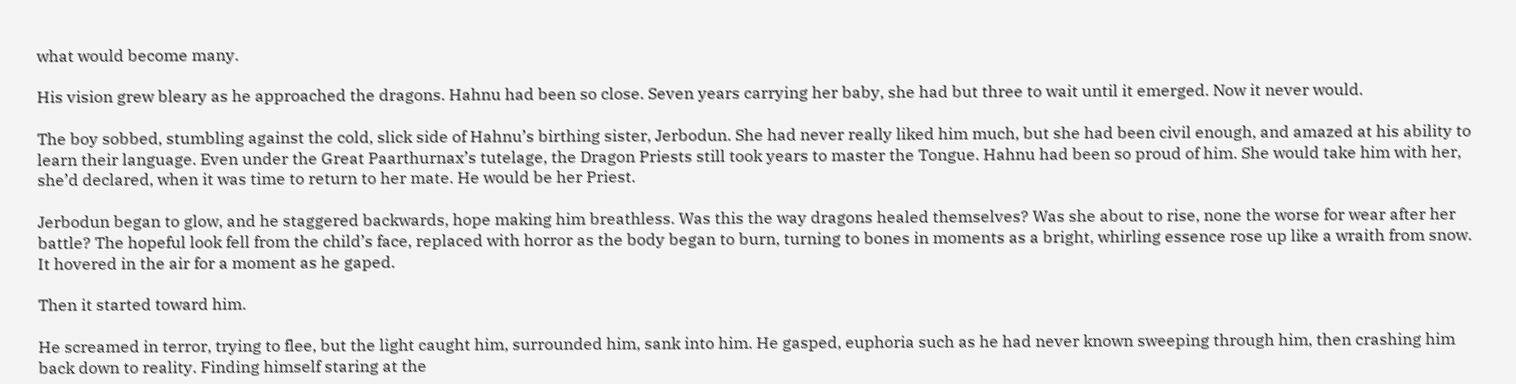what would become many.

His vision grew bleary as he approached the dragons. Hahnu had been so close. Seven years carrying her baby, she had but three to wait until it emerged. Now it never would.

The boy sobbed, stumbling against the cold, slick side of Hahnu’s birthing sister, Jerbodun. She had never really liked him much, but she had been civil enough, and amazed at his ability to learn their language. Even under the Great Paarthurnax’s tutelage, the Dragon Priests still took years to master the Tongue. Hahnu had been so proud of him. She would take him with her, she’d declared, when it was time to return to her mate. He would be her Priest.

Jerbodun began to glow, and he staggered backwards, hope making him breathless. Was this the way dragons healed themselves? Was she about to rise, none the worse for wear after her battle? The hopeful look fell from the child’s face, replaced with horror as the body began to burn, turning to bones in moments as a bright, whirling essence rose up like a wraith from snow. It hovered in the air for a moment as he gaped.

Then it started toward him.

He screamed in terror, trying to flee, but the light caught him, surrounded him, sank into him. He gasped, euphoria such as he had never known sweeping through him, then crashing him back down to reality. Finding himself staring at the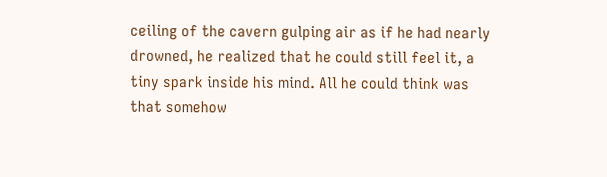ceiling of the cavern gulping air as if he had nearly drowned, he realized that he could still feel it, a tiny spark inside his mind. All he could think was that somehow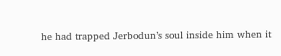he had trapped Jerbodun’s soul inside him when it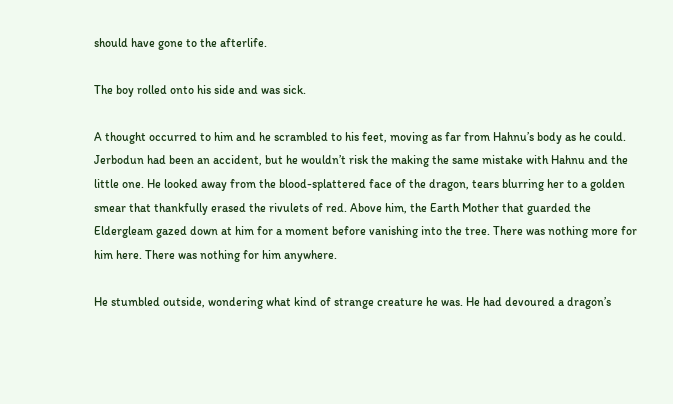should have gone to the afterlife.

The boy rolled onto his side and was sick.

A thought occurred to him and he scrambled to his feet, moving as far from Hahnu’s body as he could. Jerbodun had been an accident, but he wouldn’t risk the making the same mistake with Hahnu and the little one. He looked away from the blood-splattered face of the dragon, tears blurring her to a golden smear that thankfully erased the rivulets of red. Above him, the Earth Mother that guarded the Eldergleam gazed down at him for a moment before vanishing into the tree. There was nothing more for him here. There was nothing for him anywhere.

He stumbled outside, wondering what kind of strange creature he was. He had devoured a dragon’s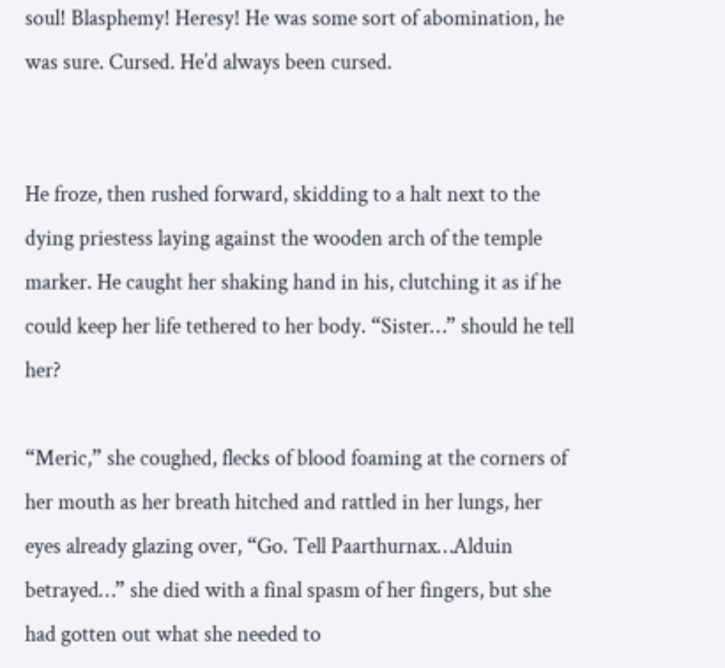soul! Blasphemy! Heresy! He was some sort of abomination, he was sure. Cursed. He’d always been cursed.


He froze, then rushed forward, skidding to a halt next to the dying priestess laying against the wooden arch of the temple marker. He caught her shaking hand in his, clutching it as if he could keep her life tethered to her body. “Sister…” should he tell her?

“Meric,” she coughed, flecks of blood foaming at the corners of her mouth as her breath hitched and rattled in her lungs, her eyes already glazing over, “Go. Tell Paarthurnax…Alduin betrayed…” she died with a final spasm of her fingers, but she had gotten out what she needed to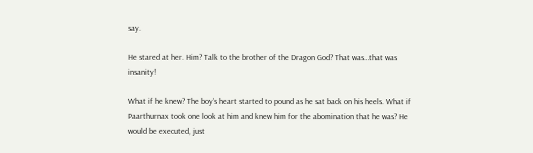say.

He stared at her. Him? Talk to the brother of the Dragon God? That was…that was insanity!

What if he knew? The boy’s heart started to pound as he sat back on his heels. What if Paarthurnax took one look at him and knew him for the abomination that he was? He would be executed, just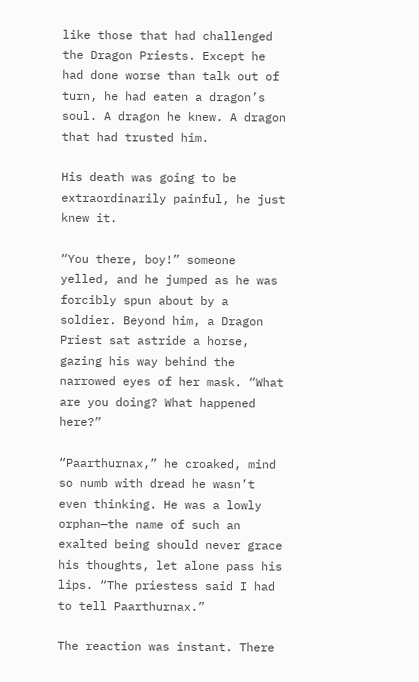like those that had challenged the Dragon Priests. Except he had done worse than talk out of turn, he had eaten a dragon’s soul. A dragon he knew. A dragon that had trusted him.

His death was going to be extraordinarily painful, he just knew it.

“You there, boy!” someone yelled, and he jumped as he was forcibly spun about by a soldier. Beyond him, a Dragon Priest sat astride a horse, gazing his way behind the narrowed eyes of her mask. “What are you doing? What happened here?”

“Paarthurnax,” he croaked, mind so numb with dread he wasn’t even thinking. He was a lowly orphan—the name of such an exalted being should never grace his thoughts, let alone pass his lips. “The priestess said I had to tell Paarthurnax.”

The reaction was instant. There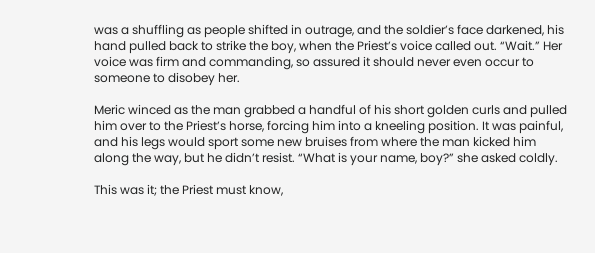was a shuffling as people shifted in outrage, and the soldier’s face darkened, his hand pulled back to strike the boy, when the Priest’s voice called out. “Wait.” Her voice was firm and commanding, so assured it should never even occur to someone to disobey her.

Meric winced as the man grabbed a handful of his short golden curls and pulled him over to the Priest’s horse, forcing him into a kneeling position. It was painful, and his legs would sport some new bruises from where the man kicked him along the way, but he didn’t resist. “What is your name, boy?” she asked coldly.

This was it; the Priest must know,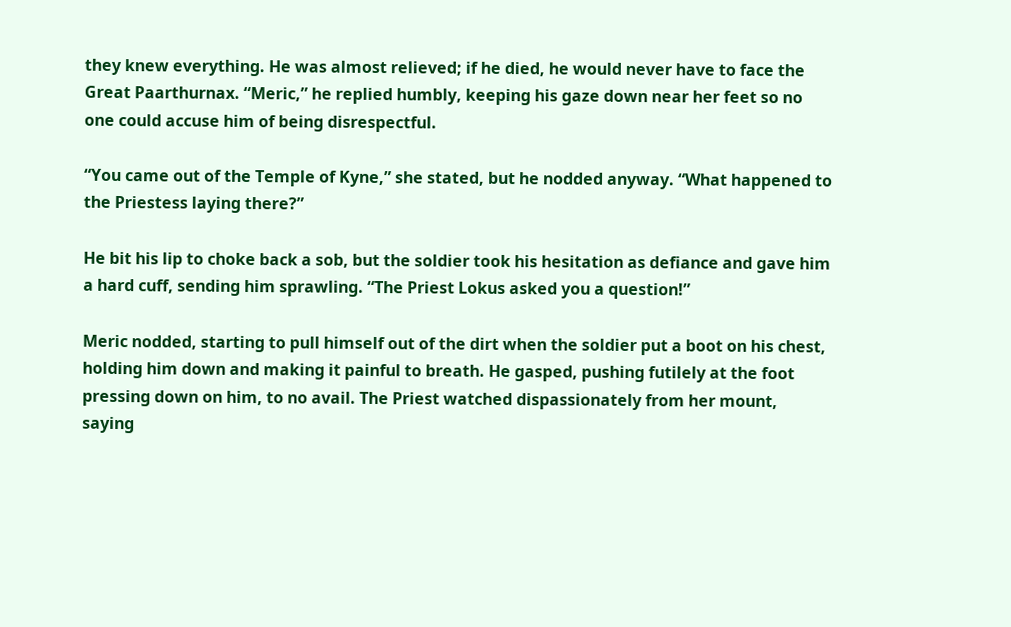they knew everything. He was almost relieved; if he died, he would never have to face the Great Paarthurnax. “Meric,” he replied humbly, keeping his gaze down near her feet so no one could accuse him of being disrespectful.

“You came out of the Temple of Kyne,” she stated, but he nodded anyway. “What happened to the Priestess laying there?”

He bit his lip to choke back a sob, but the soldier took his hesitation as defiance and gave him a hard cuff, sending him sprawling. “The Priest Lokus asked you a question!”

Meric nodded, starting to pull himself out of the dirt when the soldier put a boot on his chest, holding him down and making it painful to breath. He gasped, pushing futilely at the foot pressing down on him, to no avail. The Priest watched dispassionately from her mount, saying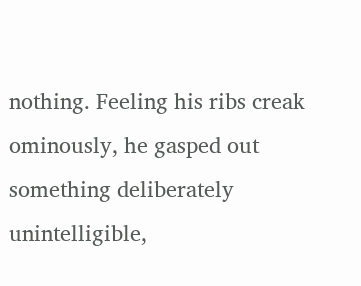nothing. Feeling his ribs creak ominously, he gasped out something deliberately unintelligible,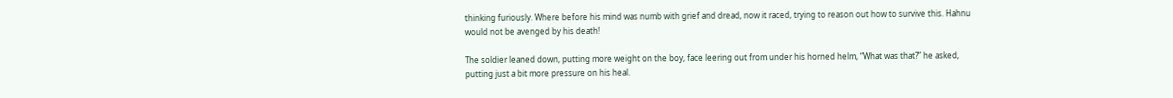thinking furiously. Where before his mind was numb with grief and dread, now it raced, trying to reason out how to survive this. Hahnu would not be avenged by his death!

The soldier leaned down, putting more weight on the boy, face leering out from under his horned helm, “What was that?” he asked, putting just a bit more pressure on his heal.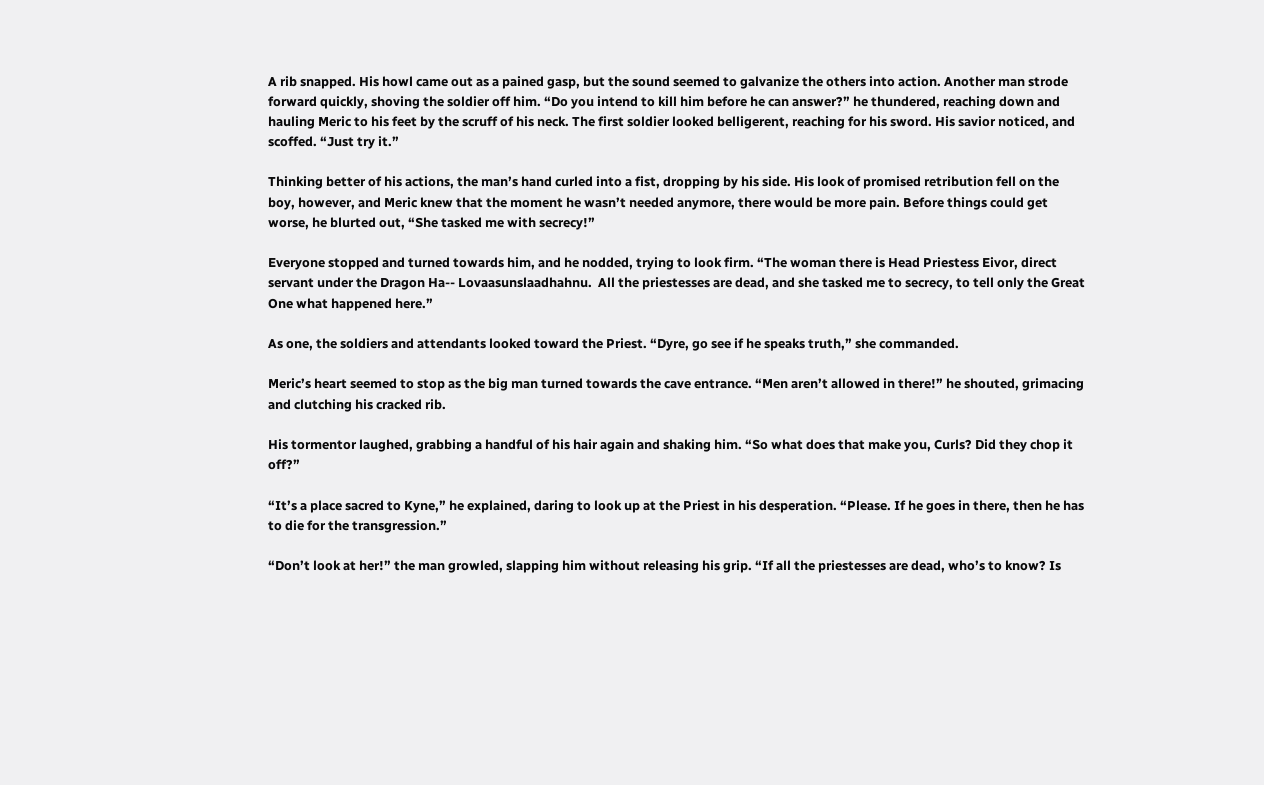A rib snapped. His howl came out as a pained gasp, but the sound seemed to galvanize the others into action. Another man strode forward quickly, shoving the soldier off him. “Do you intend to kill him before he can answer?” he thundered, reaching down and hauling Meric to his feet by the scruff of his neck. The first soldier looked belligerent, reaching for his sword. His savior noticed, and scoffed. “Just try it.”

Thinking better of his actions, the man’s hand curled into a fist, dropping by his side. His look of promised retribution fell on the boy, however, and Meric knew that the moment he wasn’t needed anymore, there would be more pain. Before things could get worse, he blurted out, “She tasked me with secrecy!”

Everyone stopped and turned towards him, and he nodded, trying to look firm. “The woman there is Head Priestess Eivor, direct servant under the Dragon Ha-- Lovaasunslaadhahnu.  All the priestesses are dead, and she tasked me to secrecy, to tell only the Great One what happened here.”

As one, the soldiers and attendants looked toward the Priest. “Dyre, go see if he speaks truth,” she commanded.

Meric’s heart seemed to stop as the big man turned towards the cave entrance. “Men aren’t allowed in there!” he shouted, grimacing and clutching his cracked rib.

His tormentor laughed, grabbing a handful of his hair again and shaking him. “So what does that make you, Curls? Did they chop it off?”

“It’s a place sacred to Kyne,” he explained, daring to look up at the Priest in his desperation. “Please. If he goes in there, then he has to die for the transgression.”

“Don’t look at her!” the man growled, slapping him without releasing his grip. “If all the priestesses are dead, who’s to know? Is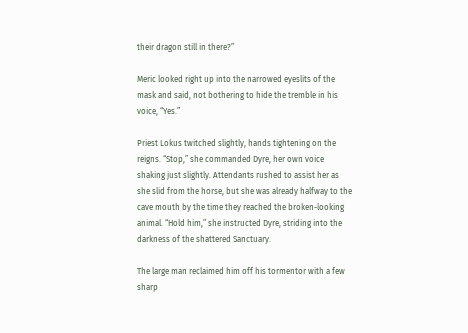their dragon still in there?”

Meric looked right up into the narrowed eyeslits of the mask and said, not bothering to hide the tremble in his voice, “Yes.”

Priest Lokus twitched slightly, hands tightening on the reigns. “Stop,” she commanded Dyre, her own voice shaking just slightly. Attendants rushed to assist her as she slid from the horse, but she was already halfway to the cave mouth by the time they reached the broken-looking animal. “Hold him,” she instructed Dyre, striding into the darkness of the shattered Sanctuary.

The large man reclaimed him off his tormentor with a few sharp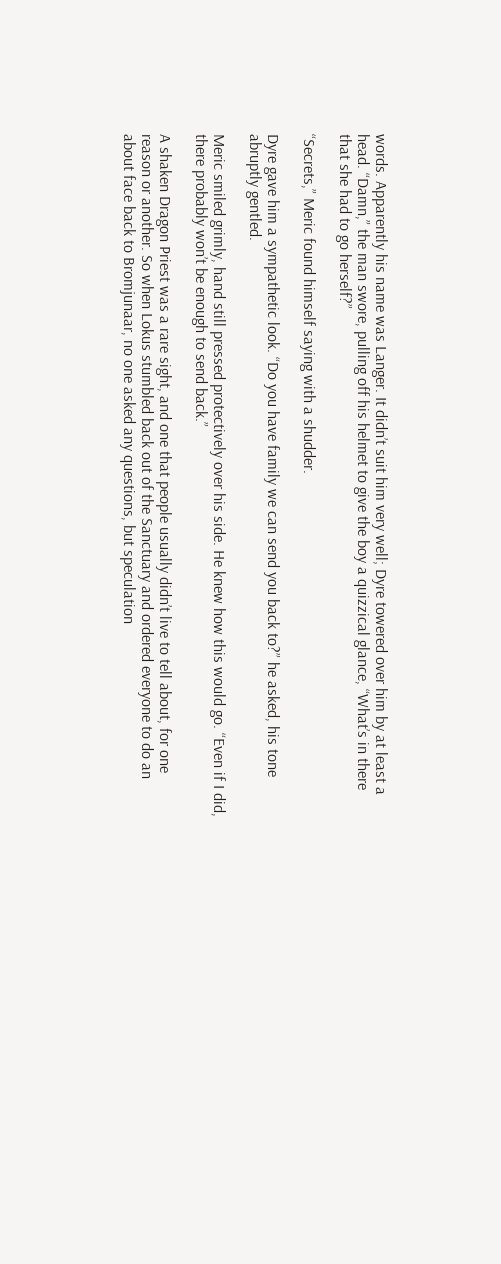words. Apparently his name was Langer. It didn’t suit him very well; Dyre towered over him by at least a head. “Damn,” the man swore, pulling off his helmet to give the boy a quizzical glance, “What’s in there that she had to go herself?”

“Secrets,” Meric found himself saying with a shudder.

Dyre gave him a sympathetic look. “Do you have family we can send you back to?” he asked, his tone abruptly gentled.

Meric smiled grimly, hand still pressed protectively over his side. He knew how this would go. “Even if I did, there probably won’t be enough to send back.”

A shaken Dragon Priest was a rare sight, and one that people usually didn’t live to tell about, for one reason or another. So when Lokus stumbled back out of the Sanctuary and ordered everyone to do an about face back to Bromjunaar, no one asked any questions, but speculation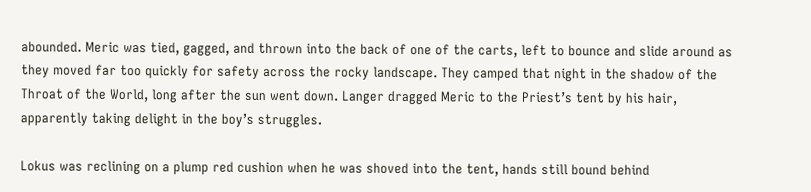abounded. Meric was tied, gagged, and thrown into the back of one of the carts, left to bounce and slide around as they moved far too quickly for safety across the rocky landscape. They camped that night in the shadow of the Throat of the World, long after the sun went down. Langer dragged Meric to the Priest’s tent by his hair, apparently taking delight in the boy’s struggles.

Lokus was reclining on a plump red cushion when he was shoved into the tent, hands still bound behind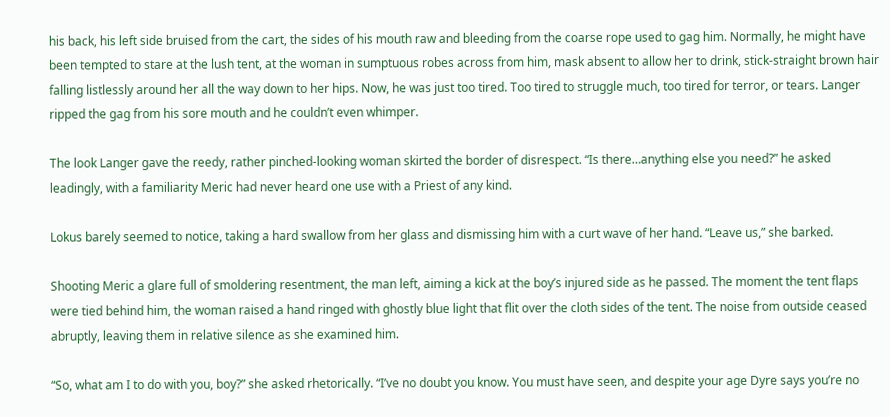his back, his left side bruised from the cart, the sides of his mouth raw and bleeding from the coarse rope used to gag him. Normally, he might have been tempted to stare at the lush tent, at the woman in sumptuous robes across from him, mask absent to allow her to drink, stick-straight brown hair falling listlessly around her all the way down to her hips. Now, he was just too tired. Too tired to struggle much, too tired for terror, or tears. Langer ripped the gag from his sore mouth and he couldn’t even whimper.

The look Langer gave the reedy, rather pinched-looking woman skirted the border of disrespect. “Is there…anything else you need?” he asked leadingly, with a familiarity Meric had never heard one use with a Priest of any kind.

Lokus barely seemed to notice, taking a hard swallow from her glass and dismissing him with a curt wave of her hand. “Leave us,” she barked.

Shooting Meric a glare full of smoldering resentment, the man left, aiming a kick at the boy’s injured side as he passed. The moment the tent flaps were tied behind him, the woman raised a hand ringed with ghostly blue light that flit over the cloth sides of the tent. The noise from outside ceased abruptly, leaving them in relative silence as she examined him.

“So, what am I to do with you, boy?” she asked rhetorically. “I’ve no doubt you know. You must have seen, and despite your age Dyre says you’re no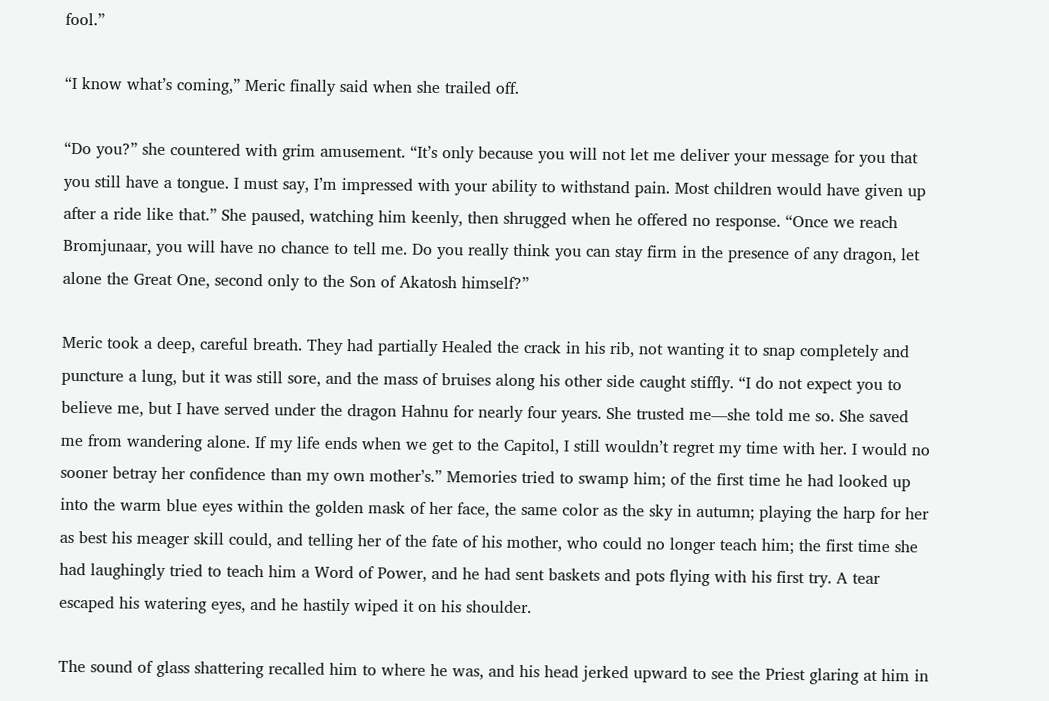fool.”

“I know what’s coming,” Meric finally said when she trailed off.

“Do you?” she countered with grim amusement. “It’s only because you will not let me deliver your message for you that you still have a tongue. I must say, I’m impressed with your ability to withstand pain. Most children would have given up after a ride like that.” She paused, watching him keenly, then shrugged when he offered no response. “Once we reach Bromjunaar, you will have no chance to tell me. Do you really think you can stay firm in the presence of any dragon, let alone the Great One, second only to the Son of Akatosh himself?”

Meric took a deep, careful breath. They had partially Healed the crack in his rib, not wanting it to snap completely and puncture a lung, but it was still sore, and the mass of bruises along his other side caught stiffly. “I do not expect you to believe me, but I have served under the dragon Hahnu for nearly four years. She trusted me—she told me so. She saved me from wandering alone. If my life ends when we get to the Capitol, I still wouldn’t regret my time with her. I would no sooner betray her confidence than my own mother’s.” Memories tried to swamp him; of the first time he had looked up into the warm blue eyes within the golden mask of her face, the same color as the sky in autumn; playing the harp for her as best his meager skill could, and telling her of the fate of his mother, who could no longer teach him; the first time she had laughingly tried to teach him a Word of Power, and he had sent baskets and pots flying with his first try. A tear escaped his watering eyes, and he hastily wiped it on his shoulder.

The sound of glass shattering recalled him to where he was, and his head jerked upward to see the Priest glaring at him in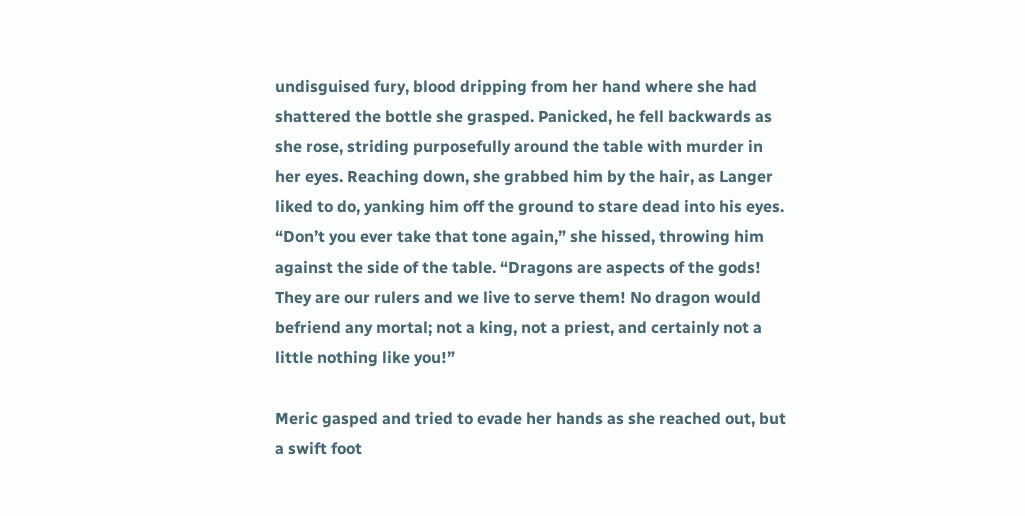undisguised fury, blood dripping from her hand where she had shattered the bottle she grasped. Panicked, he fell backwards as she rose, striding purposefully around the table with murder in her eyes. Reaching down, she grabbed him by the hair, as Langer liked to do, yanking him off the ground to stare dead into his eyes. “Don’t you ever take that tone again,” she hissed, throwing him against the side of the table. “Dragons are aspects of the gods! They are our rulers and we live to serve them! No dragon would befriend any mortal; not a king, not a priest, and certainly not a little nothing like you!”

Meric gasped and tried to evade her hands as she reached out, but a swift foot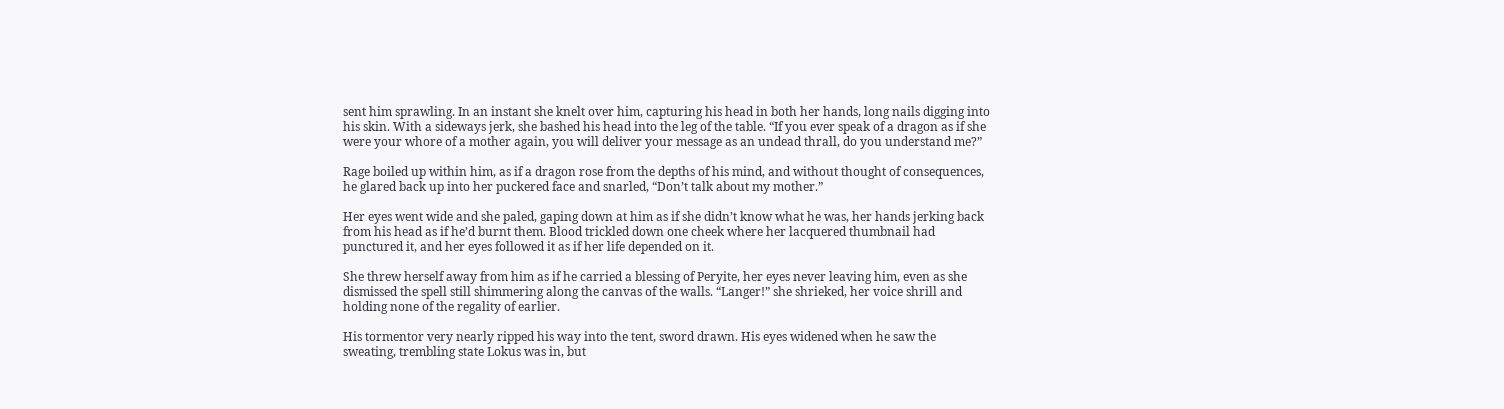sent him sprawling. In an instant she knelt over him, capturing his head in both her hands, long nails digging into his skin. With a sideways jerk, she bashed his head into the leg of the table. “If you ever speak of a dragon as if she were your whore of a mother again, you will deliver your message as an undead thrall, do you understand me?”

Rage boiled up within him, as if a dragon rose from the depths of his mind, and without thought of consequences, he glared back up into her puckered face and snarled, “Don’t talk about my mother.”

Her eyes went wide and she paled, gaping down at him as if she didn’t know what he was, her hands jerking back from his head as if he’d burnt them. Blood trickled down one cheek where her lacquered thumbnail had punctured it, and her eyes followed it as if her life depended on it.

She threw herself away from him as if he carried a blessing of Peryite, her eyes never leaving him, even as she dismissed the spell still shimmering along the canvas of the walls. “Langer!” she shrieked, her voice shrill and holding none of the regality of earlier.

His tormentor very nearly ripped his way into the tent, sword drawn. His eyes widened when he saw the sweating, trembling state Lokus was in, but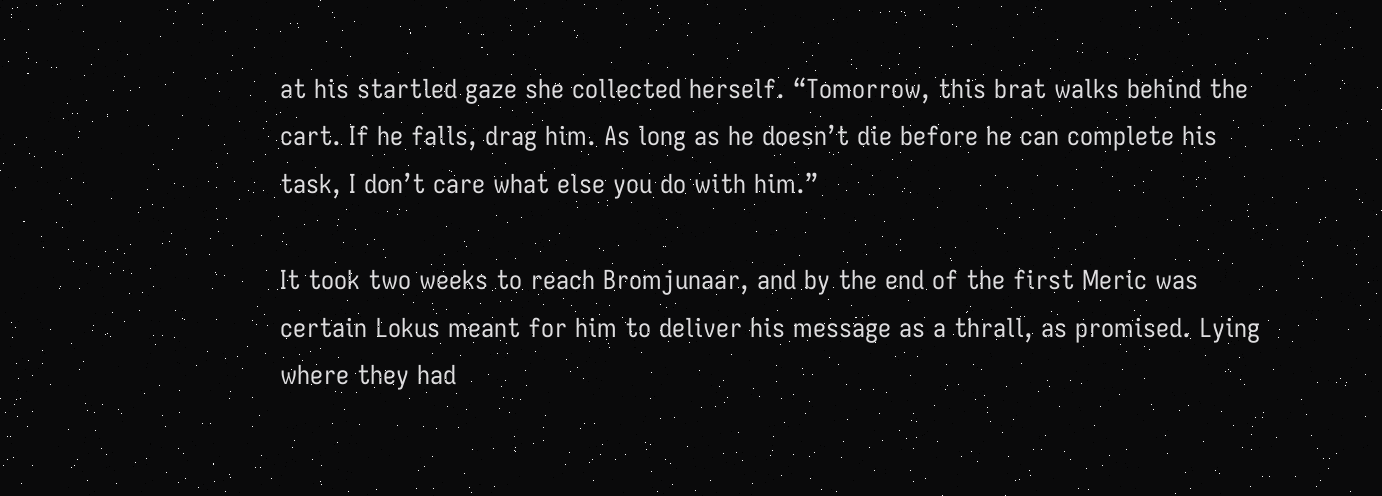at his startled gaze she collected herself. “Tomorrow, this brat walks behind the cart. If he falls, drag him. As long as he doesn’t die before he can complete his task, I don’t care what else you do with him.”

It took two weeks to reach Bromjunaar, and by the end of the first Meric was certain Lokus meant for him to deliver his message as a thrall, as promised. Lying where they had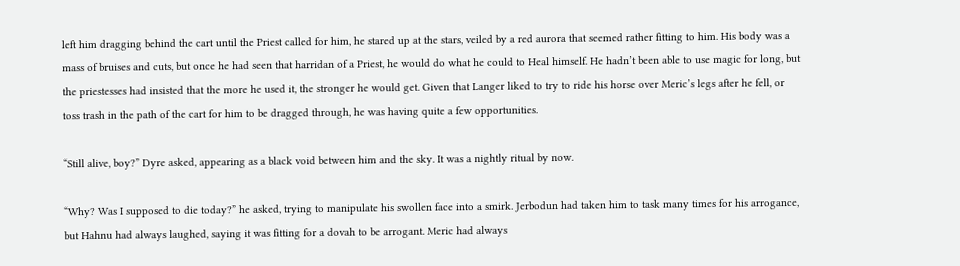left him dragging behind the cart until the Priest called for him, he stared up at the stars, veiled by a red aurora that seemed rather fitting to him. His body was a mass of bruises and cuts, but once he had seen that harridan of a Priest, he would do what he could to Heal himself. He hadn’t been able to use magic for long, but the priestesses had insisted that the more he used it, the stronger he would get. Given that Langer liked to try to ride his horse over Meric’s legs after he fell, or toss trash in the path of the cart for him to be dragged through, he was having quite a few opportunities.

“Still alive, boy?” Dyre asked, appearing as a black void between him and the sky. It was a nightly ritual by now.

“Why? Was I supposed to die today?” he asked, trying to manipulate his swollen face into a smirk. Jerbodun had taken him to task many times for his arrogance, but Hahnu had always laughed, saying it was fitting for a dovah to be arrogant. Meric had always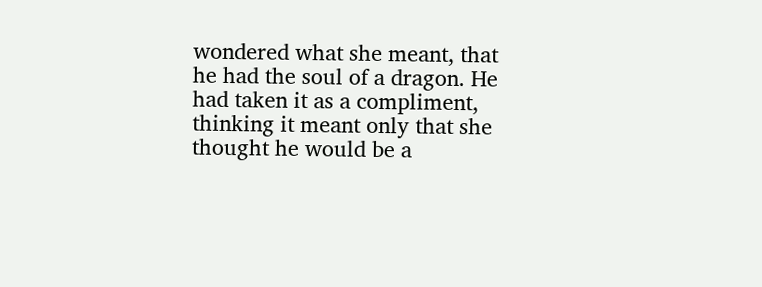wondered what she meant, that he had the soul of a dragon. He had taken it as a compliment, thinking it meant only that she thought he would be a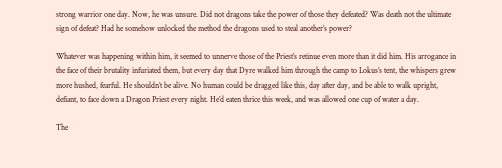strong warrior one day. Now, he was unsure. Did not dragons take the power of those they defeated? Was death not the ultimate sign of defeat? Had he somehow unlocked the method the dragons used to steal another’s power?

Whatever was happening within him, it seemed to unnerve those of the Priest’s retinue even more than it did him. His arrogance in the face of their brutality infuriated them, but every day that Dyre walked him through the camp to Lokus’s tent, the whispers grew more hushed, fearful. He shouldn’t be alive. No human could be dragged like this, day after day, and be able to walk upright, defiant, to face down a Dragon Priest every night. He’d eaten thrice this week, and was allowed one cup of water a day.

The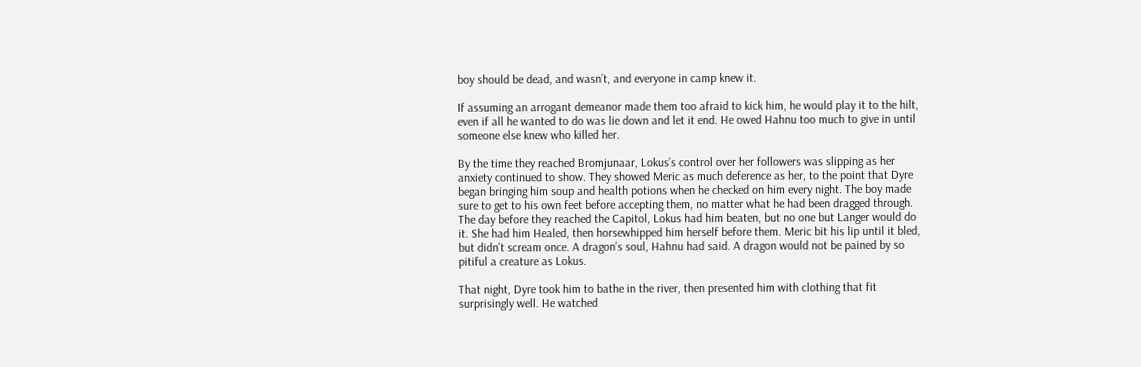boy should be dead, and wasn’t, and everyone in camp knew it.

If assuming an arrogant demeanor made them too afraid to kick him, he would play it to the hilt, even if all he wanted to do was lie down and let it end. He owed Hahnu too much to give in until someone else knew who killed her.

By the time they reached Bromjunaar, Lokus’s control over her followers was slipping as her anxiety continued to show. They showed Meric as much deference as her, to the point that Dyre began bringing him soup and health potions when he checked on him every night. The boy made sure to get to his own feet before accepting them, no matter what he had been dragged through. The day before they reached the Capitol, Lokus had him beaten, but no one but Langer would do it. She had him Healed, then horsewhipped him herself before them. Meric bit his lip until it bled, but didn’t scream once. A dragon’s soul, Hahnu had said. A dragon would not be pained by so pitiful a creature as Lokus.

That night, Dyre took him to bathe in the river, then presented him with clothing that fit surprisingly well. He watched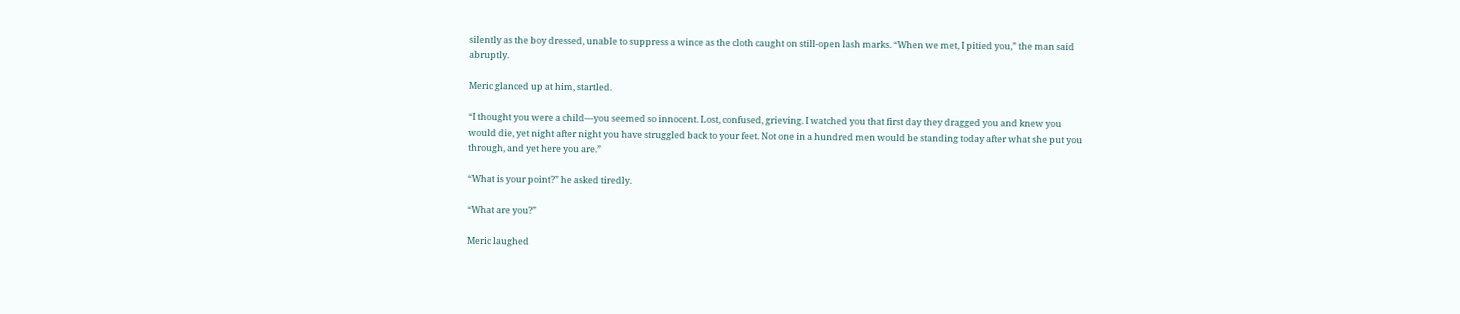silently as the boy dressed, unable to suppress a wince as the cloth caught on still-open lash marks. “When we met, I pitied you,” the man said abruptly.

Meric glanced up at him, startled.

“I thought you were a child—you seemed so innocent. Lost, confused, grieving. I watched you that first day they dragged you and knew you would die, yet night after night you have struggled back to your feet. Not one in a hundred men would be standing today after what she put you through, and yet here you are.”

“What is your point?” he asked tiredly.

“What are you?”

Meric laughed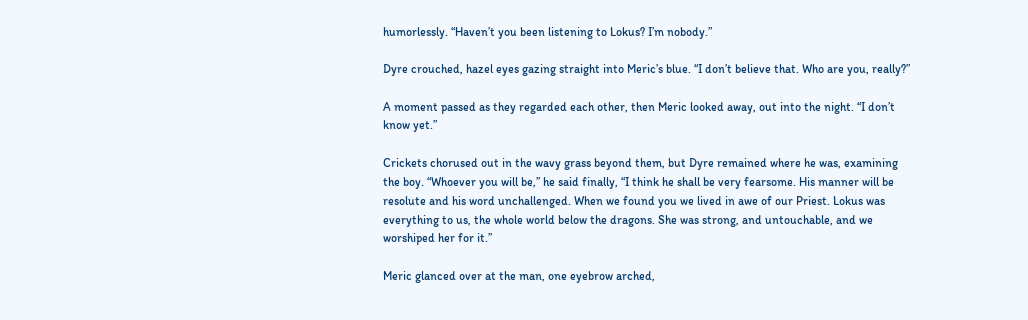humorlessly. “Haven’t you been listening to Lokus? I’m nobody.”

Dyre crouched, hazel eyes gazing straight into Meric’s blue. “I don’t believe that. Who are you, really?”

A moment passed as they regarded each other, then Meric looked away, out into the night. “I don’t know yet.”

Crickets chorused out in the wavy grass beyond them, but Dyre remained where he was, examining the boy. “Whoever you will be,” he said finally, “I think he shall be very fearsome. His manner will be resolute and his word unchallenged. When we found you we lived in awe of our Priest. Lokus was everything to us, the whole world below the dragons. She was strong, and untouchable, and we worshiped her for it.”

Meric glanced over at the man, one eyebrow arched,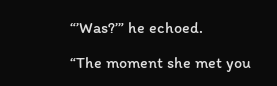“’Was?’” he echoed.

“The moment she met you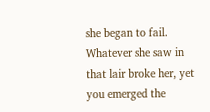she began to fail. Whatever she saw in that lair broke her, yet you emerged the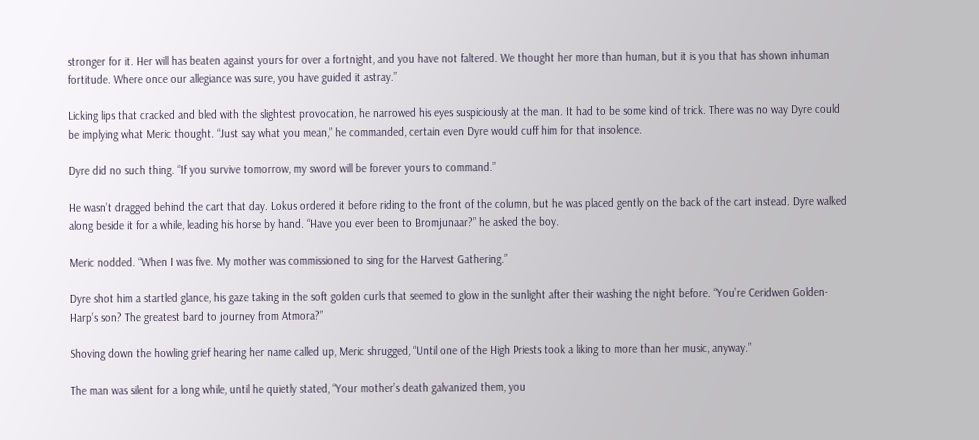stronger for it. Her will has beaten against yours for over a fortnight, and you have not faltered. We thought her more than human, but it is you that has shown inhuman fortitude. Where once our allegiance was sure, you have guided it astray.”

Licking lips that cracked and bled with the slightest provocation, he narrowed his eyes suspiciously at the man. It had to be some kind of trick. There was no way Dyre could be implying what Meric thought. “Just say what you mean,” he commanded, certain even Dyre would cuff him for that insolence.

Dyre did no such thing. “If you survive tomorrow, my sword will be forever yours to command.”

He wasn’t dragged behind the cart that day. Lokus ordered it before riding to the front of the column, but he was placed gently on the back of the cart instead. Dyre walked along beside it for a while, leading his horse by hand. “Have you ever been to Bromjunaar?” he asked the boy.

Meric nodded. “When I was five. My mother was commissioned to sing for the Harvest Gathering.”

Dyre shot him a startled glance, his gaze taking in the soft golden curls that seemed to glow in the sunlight after their washing the night before. “You’re Ceridwen Golden-Harp’s son? The greatest bard to journey from Atmora?”

Shoving down the howling grief hearing her name called up, Meric shrugged, “Until one of the High Priests took a liking to more than her music, anyway.”

The man was silent for a long while, until he quietly stated, “Your mother’s death galvanized them, you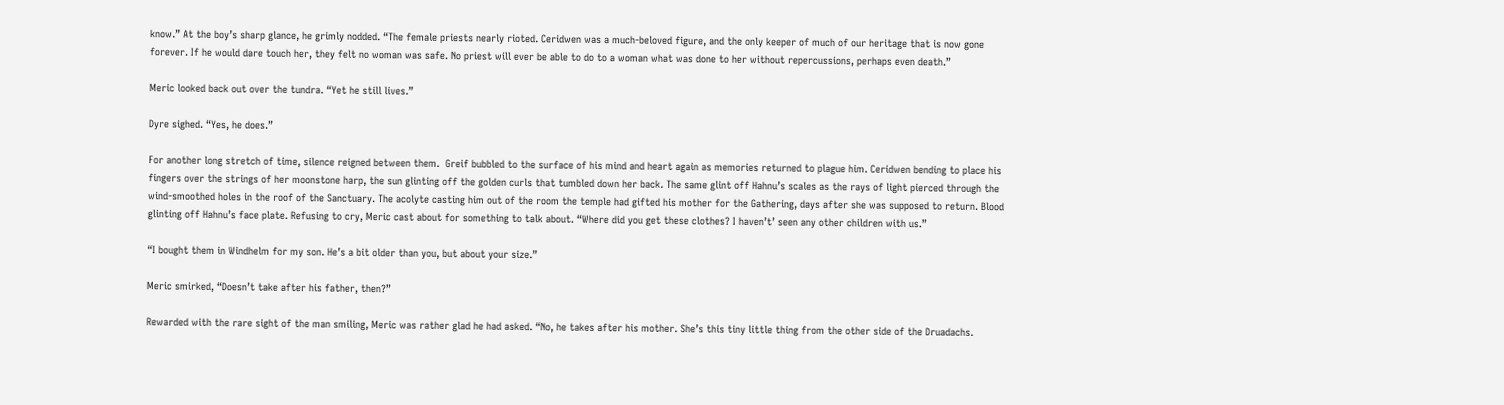know.” At the boy’s sharp glance, he grimly nodded. “The female priests nearly rioted. Ceridwen was a much-beloved figure, and the only keeper of much of our heritage that is now gone forever. If he would dare touch her, they felt no woman was safe. No priest will ever be able to do to a woman what was done to her without repercussions, perhaps even death.”

Meric looked back out over the tundra. “Yet he still lives.”

Dyre sighed. “Yes, he does.”

For another long stretch of time, silence reigned between them.  Greif bubbled to the surface of his mind and heart again as memories returned to plague him. Ceridwen bending to place his fingers over the strings of her moonstone harp, the sun glinting off the golden curls that tumbled down her back. The same glint off Hahnu’s scales as the rays of light pierced through the wind-smoothed holes in the roof of the Sanctuary. The acolyte casting him out of the room the temple had gifted his mother for the Gathering, days after she was supposed to return. Blood glinting off Hahnu’s face plate. Refusing to cry, Meric cast about for something to talk about. “Where did you get these clothes? I haven’t’ seen any other children with us.”

“I bought them in Windhelm for my son. He’s a bit older than you, but about your size.”

Meric smirked, “Doesn’t take after his father, then?”

Rewarded with the rare sight of the man smiling, Meric was rather glad he had asked. “No, he takes after his mother. She’s this tiny little thing from the other side of the Druadachs.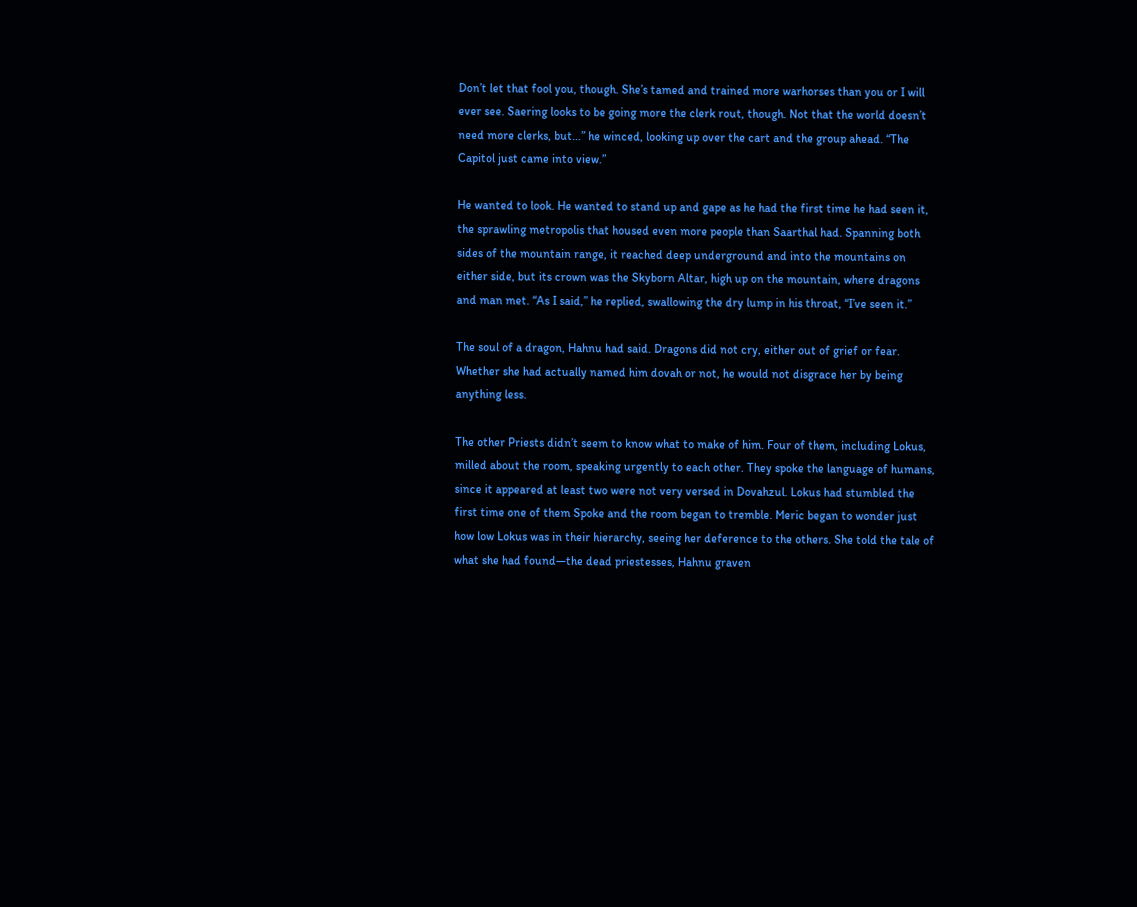Don’t let that fool you, though. She’s tamed and trained more warhorses than you or I will ever see. Saering looks to be going more the clerk rout, though. Not that the world doesn’t need more clerks, but…” he winced, looking up over the cart and the group ahead. “The Capitol just came into view.”

He wanted to look. He wanted to stand up and gape as he had the first time he had seen it, the sprawling metropolis that housed even more people than Saarthal had. Spanning both sides of the mountain range, it reached deep underground and into the mountains on either side, but its crown was the Skyborn Altar, high up on the mountain, where dragons and man met. “As I said,” he replied, swallowing the dry lump in his throat, “I’ve seen it.”

The soul of a dragon, Hahnu had said. Dragons did not cry, either out of grief or fear. Whether she had actually named him dovah or not, he would not disgrace her by being anything less.

The other Priests didn’t seem to know what to make of him. Four of them, including Lokus, milled about the room, speaking urgently to each other. They spoke the language of humans, since it appeared at least two were not very versed in Dovahzul. Lokus had stumbled the first time one of them Spoke and the room began to tremble. Meric began to wonder just how low Lokus was in their hierarchy, seeing her deference to the others. She told the tale of what she had found—the dead priestesses, Hahnu graven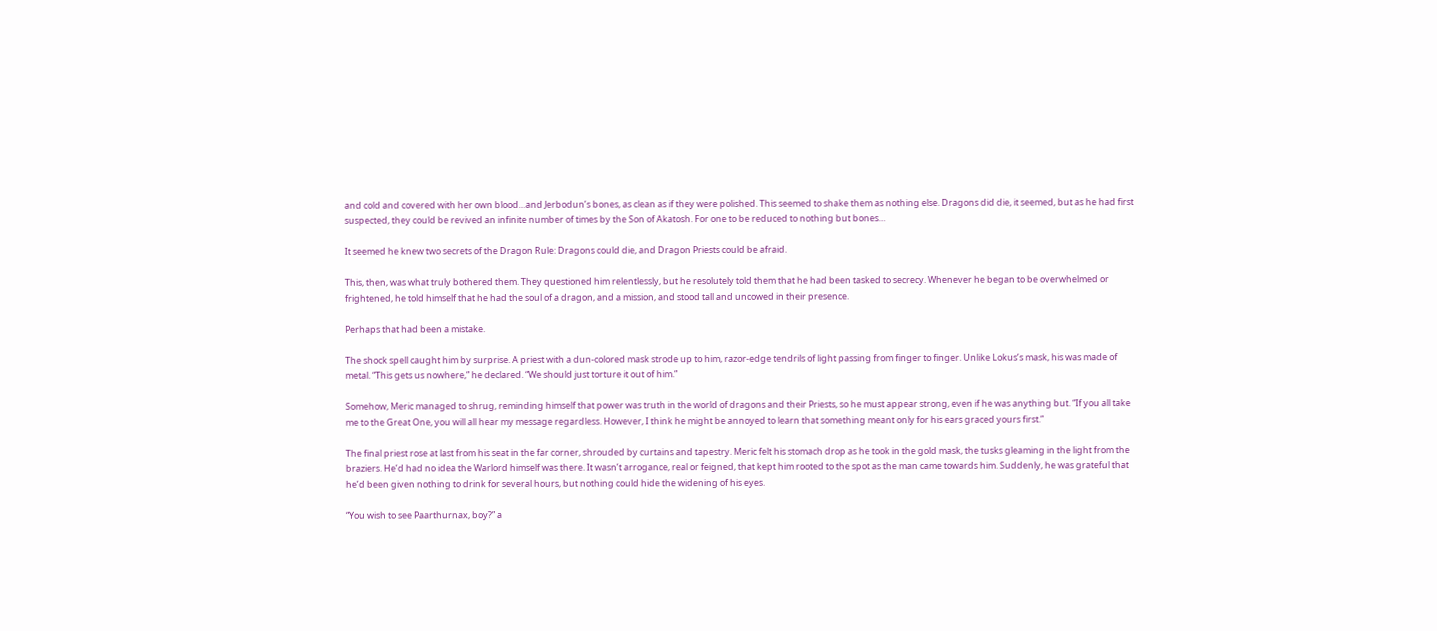and cold and covered with her own blood…and Jerbodun’s bones, as clean as if they were polished. This seemed to shake them as nothing else. Dragons did die, it seemed, but as he had first suspected, they could be revived an infinite number of times by the Son of Akatosh. For one to be reduced to nothing but bones…

It seemed he knew two secrets of the Dragon Rule: Dragons could die, and Dragon Priests could be afraid.

This, then, was what truly bothered them. They questioned him relentlessly, but he resolutely told them that he had been tasked to secrecy. Whenever he began to be overwhelmed or frightened, he told himself that he had the soul of a dragon, and a mission, and stood tall and uncowed in their presence.

Perhaps that had been a mistake.

The shock spell caught him by surprise. A priest with a dun-colored mask strode up to him, razor-edge tendrils of light passing from finger to finger. Unlike Lokus’s mask, his was made of metal. “This gets us nowhere,” he declared. “We should just torture it out of him.”

Somehow, Meric managed to shrug, reminding himself that power was truth in the world of dragons and their Priests, so he must appear strong, even if he was anything but. “If you all take me to the Great One, you will all hear my message regardless. However, I think he might be annoyed to learn that something meant only for his ears graced yours first.”

The final priest rose at last from his seat in the far corner, shrouded by curtains and tapestry. Meric felt his stomach drop as he took in the gold mask, the tusks gleaming in the light from the braziers. He’d had no idea the Warlord himself was there. It wasn’t arrogance, real or feigned, that kept him rooted to the spot as the man came towards him. Suddenly, he was grateful that he’d been given nothing to drink for several hours, but nothing could hide the widening of his eyes.

“You wish to see Paarthurnax, boy?” a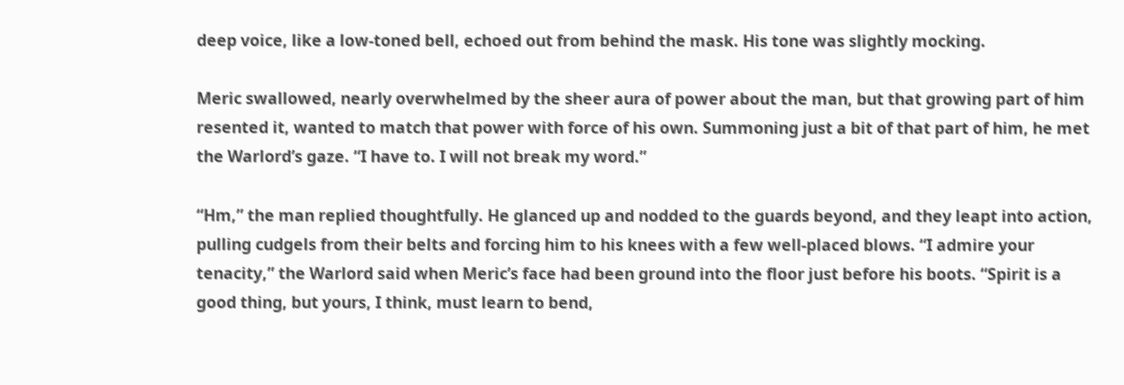deep voice, like a low-toned bell, echoed out from behind the mask. His tone was slightly mocking.

Meric swallowed, nearly overwhelmed by the sheer aura of power about the man, but that growing part of him resented it, wanted to match that power with force of his own. Summoning just a bit of that part of him, he met the Warlord’s gaze. “I have to. I will not break my word.”

“Hm,” the man replied thoughtfully. He glanced up and nodded to the guards beyond, and they leapt into action, pulling cudgels from their belts and forcing him to his knees with a few well-placed blows. “I admire your tenacity,” the Warlord said when Meric’s face had been ground into the floor just before his boots. “Spirit is a good thing, but yours, I think, must learn to bend,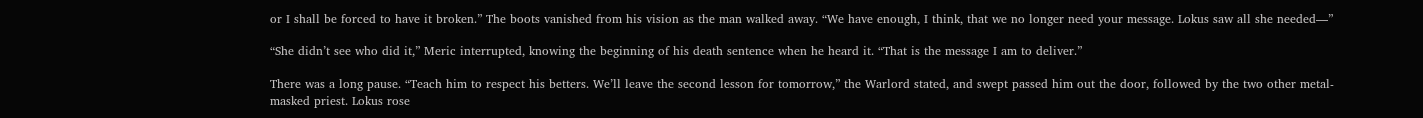or I shall be forced to have it broken.” The boots vanished from his vision as the man walked away. “We have enough, I think, that we no longer need your message. Lokus saw all she needed—”

“She didn’t see who did it,” Meric interrupted, knowing the beginning of his death sentence when he heard it. “That is the message I am to deliver.”

There was a long pause. “Teach him to respect his betters. We’ll leave the second lesson for tomorrow,” the Warlord stated, and swept passed him out the door, followed by the two other metal-masked priest. Lokus rose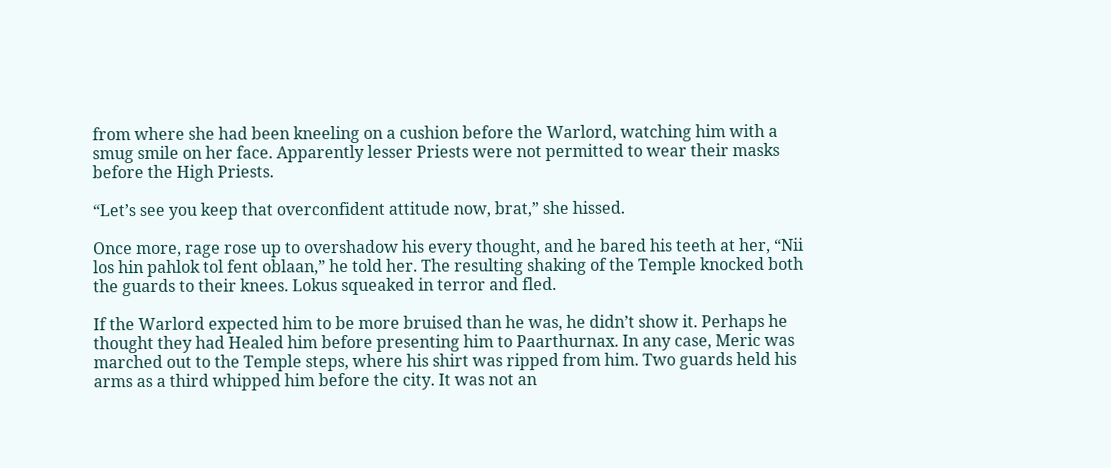from where she had been kneeling on a cushion before the Warlord, watching him with a smug smile on her face. Apparently lesser Priests were not permitted to wear their masks before the High Priests.

“Let’s see you keep that overconfident attitude now, brat,” she hissed.

Once more, rage rose up to overshadow his every thought, and he bared his teeth at her, “Nii los hin pahlok tol fent oblaan,” he told her. The resulting shaking of the Temple knocked both the guards to their knees. Lokus squeaked in terror and fled.

If the Warlord expected him to be more bruised than he was, he didn’t show it. Perhaps he thought they had Healed him before presenting him to Paarthurnax. In any case, Meric was marched out to the Temple steps, where his shirt was ripped from him. Two guards held his arms as a third whipped him before the city. It was not an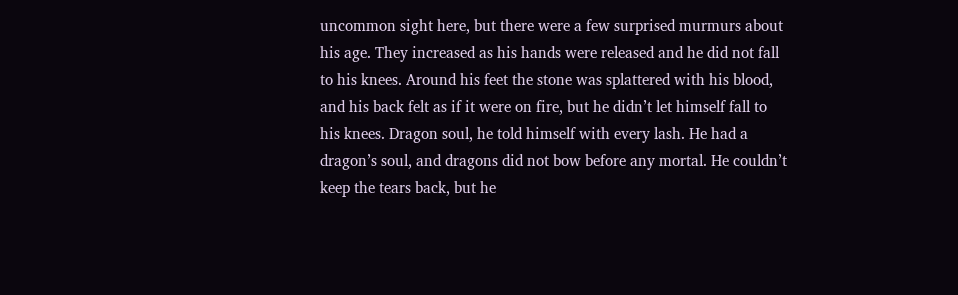uncommon sight here, but there were a few surprised murmurs about his age. They increased as his hands were released and he did not fall to his knees. Around his feet the stone was splattered with his blood, and his back felt as if it were on fire, but he didn’t let himself fall to his knees. Dragon soul, he told himself with every lash. He had a dragon’s soul, and dragons did not bow before any mortal. He couldn’t keep the tears back, but he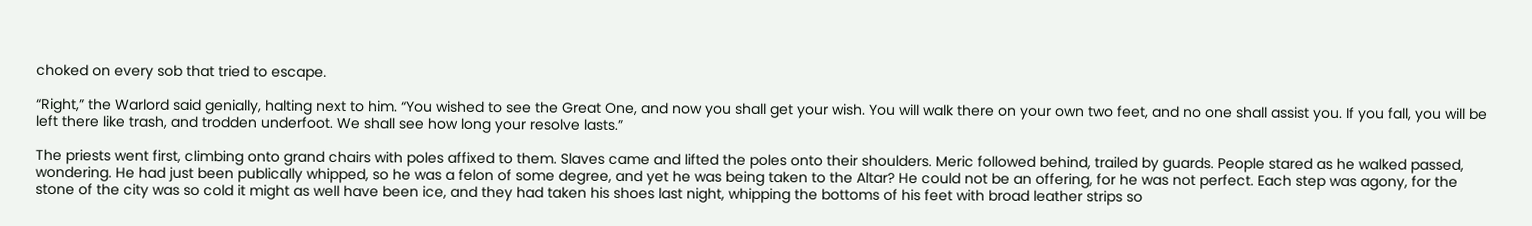choked on every sob that tried to escape.

“Right,” the Warlord said genially, halting next to him. “You wished to see the Great One, and now you shall get your wish. You will walk there on your own two feet, and no one shall assist you. If you fall, you will be left there like trash, and trodden underfoot. We shall see how long your resolve lasts.”

The priests went first, climbing onto grand chairs with poles affixed to them. Slaves came and lifted the poles onto their shoulders. Meric followed behind, trailed by guards. People stared as he walked passed, wondering. He had just been publically whipped, so he was a felon of some degree, and yet he was being taken to the Altar? He could not be an offering, for he was not perfect. Each step was agony, for the stone of the city was so cold it might as well have been ice, and they had taken his shoes last night, whipping the bottoms of his feet with broad leather strips so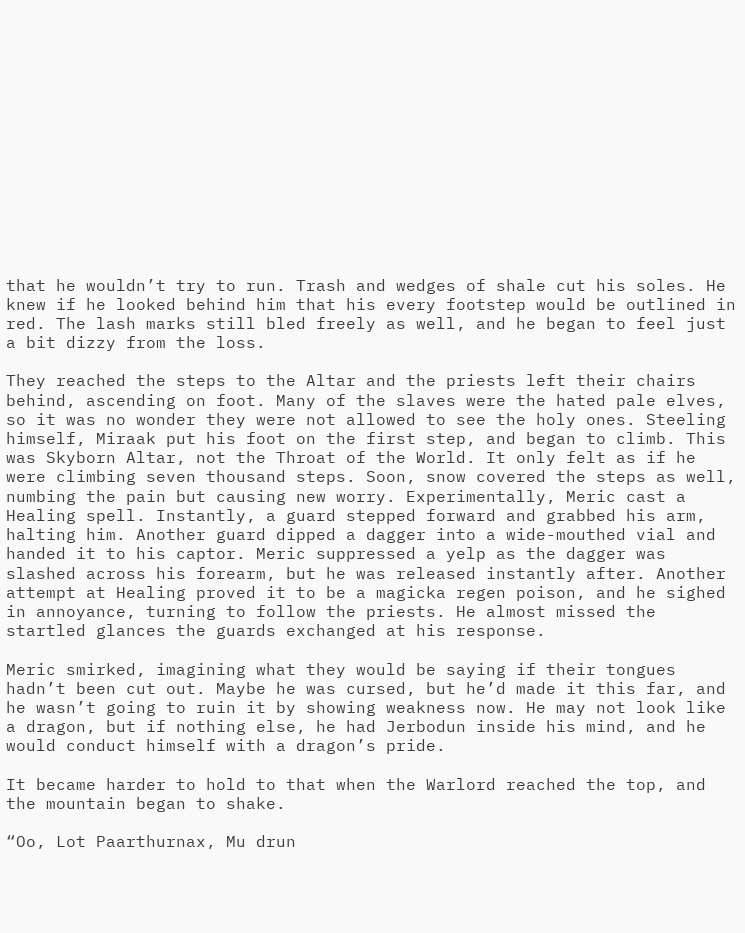that he wouldn’t try to run. Trash and wedges of shale cut his soles. He knew if he looked behind him that his every footstep would be outlined in red. The lash marks still bled freely as well, and he began to feel just a bit dizzy from the loss.

They reached the steps to the Altar and the priests left their chairs behind, ascending on foot. Many of the slaves were the hated pale elves, so it was no wonder they were not allowed to see the holy ones. Steeling himself, Miraak put his foot on the first step, and began to climb. This was Skyborn Altar, not the Throat of the World. It only felt as if he were climbing seven thousand steps. Soon, snow covered the steps as well, numbing the pain but causing new worry. Experimentally, Meric cast a Healing spell. Instantly, a guard stepped forward and grabbed his arm, halting him. Another guard dipped a dagger into a wide-mouthed vial and handed it to his captor. Meric suppressed a yelp as the dagger was slashed across his forearm, but he was released instantly after. Another attempt at Healing proved it to be a magicka regen poison, and he sighed in annoyance, turning to follow the priests. He almost missed the startled glances the guards exchanged at his response.

Meric smirked, imagining what they would be saying if their tongues hadn’t been cut out. Maybe he was cursed, but he’d made it this far, and he wasn’t going to ruin it by showing weakness now. He may not look like a dragon, but if nothing else, he had Jerbodun inside his mind, and he would conduct himself with a dragon’s pride.

It became harder to hold to that when the Warlord reached the top, and the mountain began to shake.

“Oo, Lot Paarthurnax, Mu drun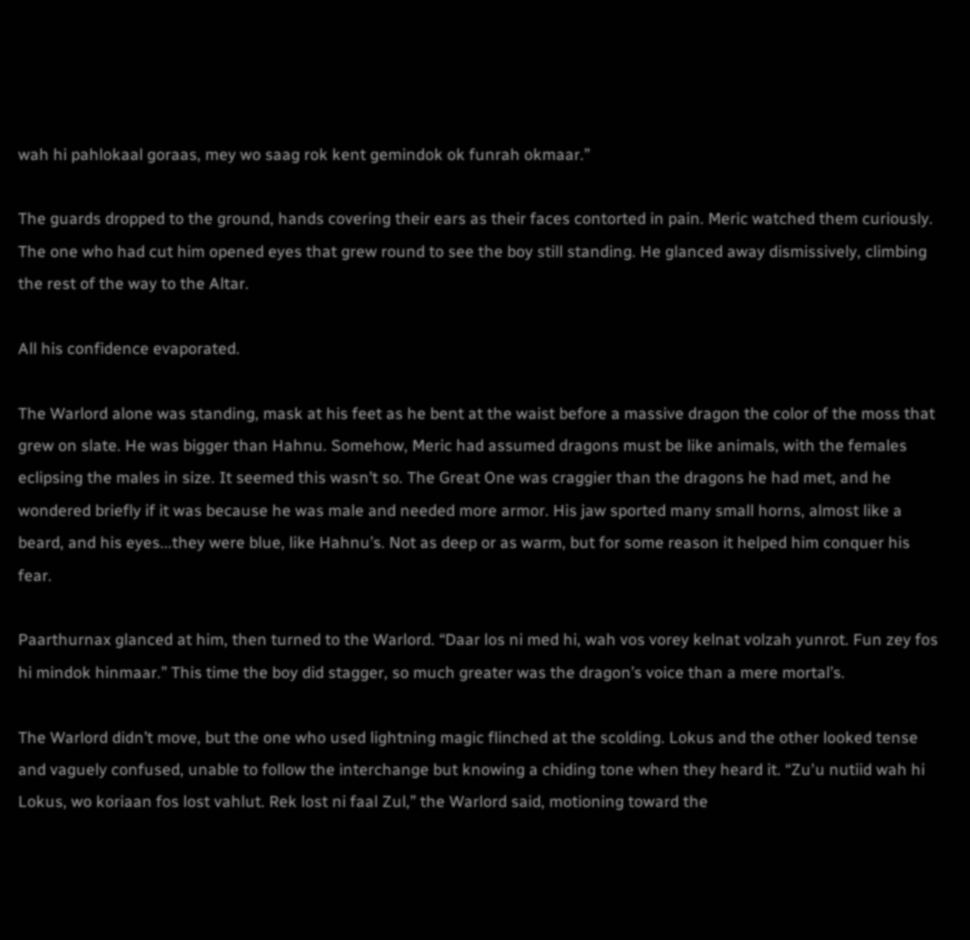wah hi pahlokaal goraas, mey wo saag rok kent gemindok ok funrah okmaar.”

The guards dropped to the ground, hands covering their ears as their faces contorted in pain. Meric watched them curiously. The one who had cut him opened eyes that grew round to see the boy still standing. He glanced away dismissively, climbing the rest of the way to the Altar.

All his confidence evaporated.

The Warlord alone was standing, mask at his feet as he bent at the waist before a massive dragon the color of the moss that grew on slate. He was bigger than Hahnu. Somehow, Meric had assumed dragons must be like animals, with the females eclipsing the males in size. It seemed this wasn’t so. The Great One was craggier than the dragons he had met, and he wondered briefly if it was because he was male and needed more armor. His jaw sported many small horns, almost like a beard, and his eyes...they were blue, like Hahnu’s. Not as deep or as warm, but for some reason it helped him conquer his fear.

Paarthurnax glanced at him, then turned to the Warlord. “Daar los ni med hi, wah vos vorey kelnat volzah yunrot. Fun zey fos hi mindok hinmaar.” This time the boy did stagger, so much greater was the dragon’s voice than a mere mortal’s.

The Warlord didn’t move, but the one who used lightning magic flinched at the scolding. Lokus and the other looked tense and vaguely confused, unable to follow the interchange but knowing a chiding tone when they heard it. “Zu'u nutiid wah hi Lokus, wo koriaan fos lost vahlut. Rek lost ni faal Zul,” the Warlord said, motioning toward the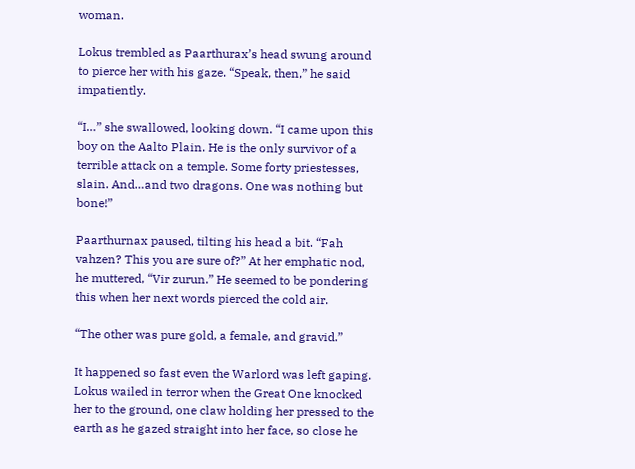woman.

Lokus trembled as Paarthurax’s head swung around to pierce her with his gaze. “Speak, then,” he said impatiently.

“I…” she swallowed, looking down. “I came upon this boy on the Aalto Plain. He is the only survivor of a terrible attack on a temple. Some forty priestesses, slain. And…and two dragons. One was nothing but bone!”

Paarthurnax paused, tilting his head a bit. “Fah vahzen? This you are sure of?” At her emphatic nod, he muttered, “Vir zurun.” He seemed to be pondering this when her next words pierced the cold air.

“The other was pure gold, a female, and gravid.”

It happened so fast even the Warlord was left gaping. Lokus wailed in terror when the Great One knocked her to the ground, one claw holding her pressed to the earth as he gazed straight into her face, so close he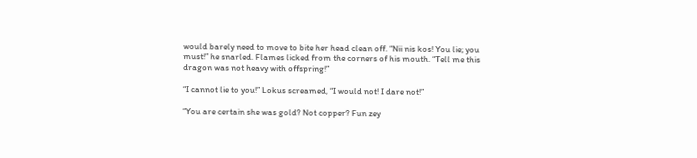would barely need to move to bite her head clean off. “Nii nis kos! You lie; you must!” he snarled. Flames licked from the corners of his mouth. “Tell me this dragon was not heavy with offspring!”

“I cannot lie to you!” Lokus screamed, “I would not! I dare not!”

“You are certain she was gold? Not copper? Fun zey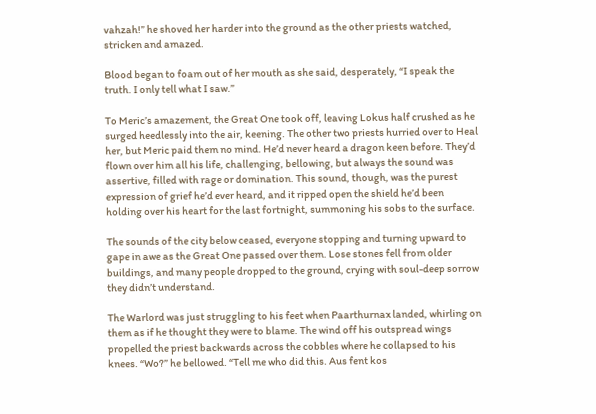vahzah!” he shoved her harder into the ground as the other priests watched, stricken and amazed.

Blood began to foam out of her mouth as she said, desperately, “I speak the truth. I only tell what I saw.”

To Meric’s amazement, the Great One took off, leaving Lokus half crushed as he surged heedlessly into the air, keening. The other two priests hurried over to Heal her, but Meric paid them no mind. He’d never heard a dragon keen before. They’d flown over him all his life, challenging, bellowing, but always the sound was assertive, filled with rage or domination. This sound, though, was the purest expression of grief he’d ever heard, and it ripped open the shield he’d been holding over his heart for the last fortnight, summoning his sobs to the surface.

The sounds of the city below ceased, everyone stopping and turning upward to gape in awe as the Great One passed over them. Lose stones fell from older buildings, and many people dropped to the ground, crying with soul-deep sorrow they didn’t understand.

The Warlord was just struggling to his feet when Paarthurnax landed, whirling on them as if he thought they were to blame. The wind off his outspread wings propelled the priest backwards across the cobbles where he collapsed to his knees. “Wo?” he bellowed. “Tell me who did this. Aus fent kos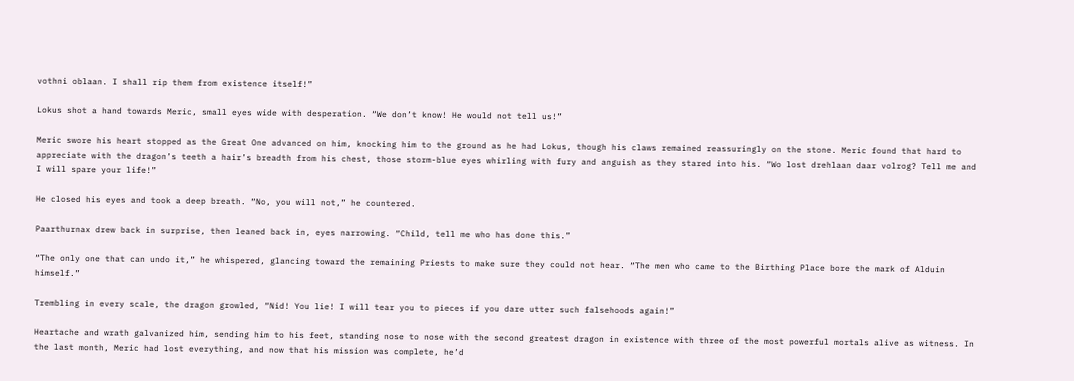vothni oblaan. I shall rip them from existence itself!”

Lokus shot a hand towards Meric, small eyes wide with desperation. “We don’t know! He would not tell us!”

Meric swore his heart stopped as the Great One advanced on him, knocking him to the ground as he had Lokus, though his claws remained reassuringly on the stone. Meric found that hard to appreciate with the dragon’s teeth a hair’s breadth from his chest, those storm-blue eyes whirling with fury and anguish as they stared into his. “Wo lost drehlaan daar volrog? Tell me and I will spare your life!”

He closed his eyes and took a deep breath. “No, you will not,” he countered.

Paarthurnax drew back in surprise, then leaned back in, eyes narrowing. “Child, tell me who has done this.”

“The only one that can undo it,” he whispered, glancing toward the remaining Priests to make sure they could not hear. “The men who came to the Birthing Place bore the mark of Alduin himself.”

Trembling in every scale, the dragon growled, “Nid! You lie! I will tear you to pieces if you dare utter such falsehoods again!”

Heartache and wrath galvanized him, sending him to his feet, standing nose to nose with the second greatest dragon in existence with three of the most powerful mortals alive as witness. In the last month, Meric had lost everything, and now that his mission was complete, he’d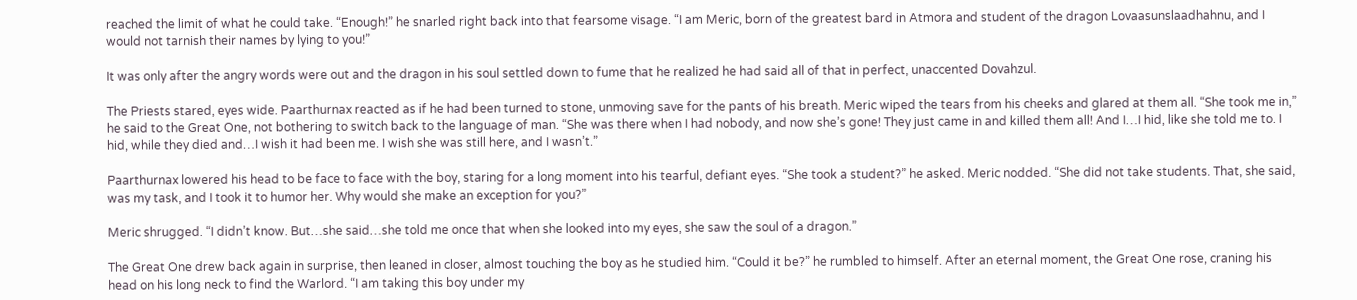reached the limit of what he could take. “Enough!” he snarled right back into that fearsome visage. “I am Meric, born of the greatest bard in Atmora and student of the dragon Lovaasunslaadhahnu, and I would not tarnish their names by lying to you!”

It was only after the angry words were out and the dragon in his soul settled down to fume that he realized he had said all of that in perfect, unaccented Dovahzul.

The Priests stared, eyes wide. Paarthurnax reacted as if he had been turned to stone, unmoving save for the pants of his breath. Meric wiped the tears from his cheeks and glared at them all. “She took me in,” he said to the Great One, not bothering to switch back to the language of man. “She was there when I had nobody, and now she’s gone! They just came in and killed them all! And I…I hid, like she told me to. I hid, while they died and…I wish it had been me. I wish she was still here, and I wasn’t.”

Paarthurnax lowered his head to be face to face with the boy, staring for a long moment into his tearful, defiant eyes. “She took a student?” he asked. Meric nodded. “She did not take students. That, she said, was my task, and I took it to humor her. Why would she make an exception for you?”

Meric shrugged. “I didn’t know. But…she said…she told me once that when she looked into my eyes, she saw the soul of a dragon.”

The Great One drew back again in surprise, then leaned in closer, almost touching the boy as he studied him. “Could it be?” he rumbled to himself. After an eternal moment, the Great One rose, craning his head on his long neck to find the Warlord. “I am taking this boy under my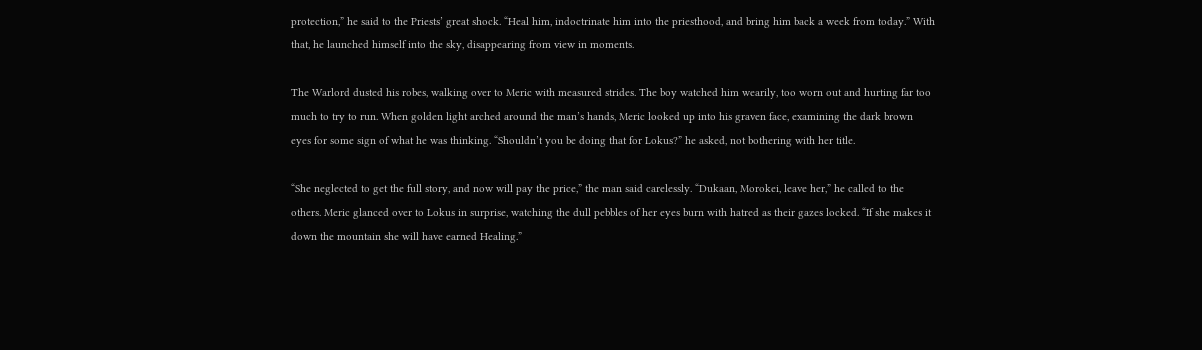protection,” he said to the Priests’ great shock. “Heal him, indoctrinate him into the priesthood, and bring him back a week from today.” With that, he launched himself into the sky, disappearing from view in moments.

The Warlord dusted his robes, walking over to Meric with measured strides. The boy watched him wearily, too worn out and hurting far too much to try to run. When golden light arched around the man’s hands, Meric looked up into his graven face, examining the dark brown eyes for some sign of what he was thinking. “Shouldn’t you be doing that for Lokus?” he asked, not bothering with her title.

“She neglected to get the full story, and now will pay the price,” the man said carelessly. “Dukaan, Morokei, leave her,” he called to the others. Meric glanced over to Lokus in surprise, watching the dull pebbles of her eyes burn with hatred as their gazes locked. “If she makes it down the mountain she will have earned Healing.”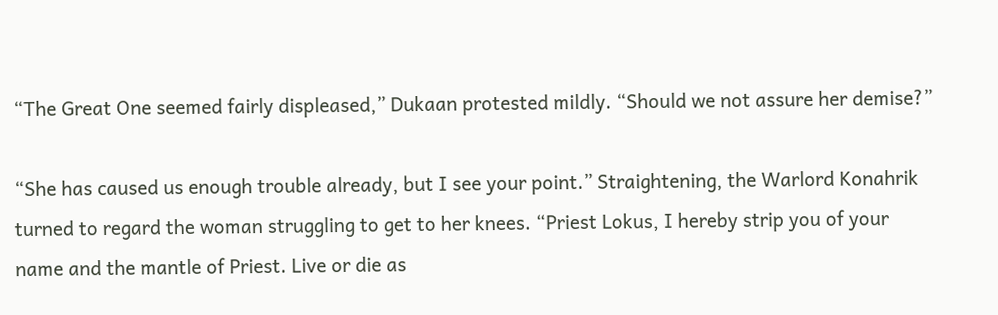“The Great One seemed fairly displeased,” Dukaan protested mildly. “Should we not assure her demise?”

“She has caused us enough trouble already, but I see your point.” Straightening, the Warlord Konahrik turned to regard the woman struggling to get to her knees. “Priest Lokus, I hereby strip you of your name and the mantle of Priest. Live or die as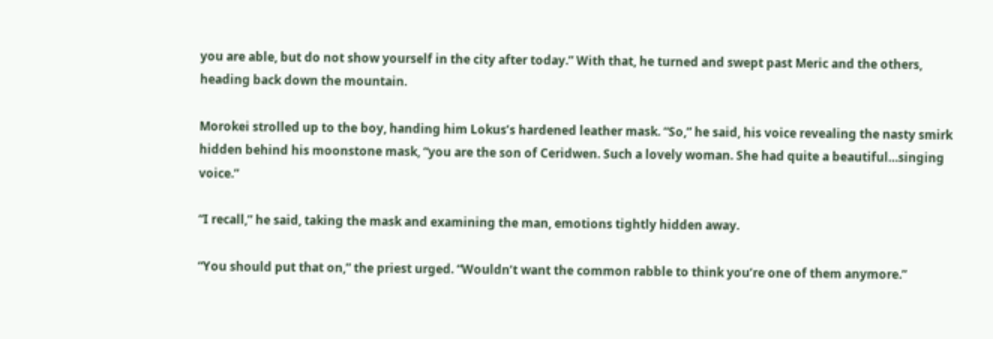you are able, but do not show yourself in the city after today.” With that, he turned and swept past Meric and the others, heading back down the mountain.

Morokei strolled up to the boy, handing him Lokus’s hardened leather mask. “So,” he said, his voice revealing the nasty smirk hidden behind his moonstone mask, “you are the son of Ceridwen. Such a lovely woman. She had quite a beautiful…singing voice.”

“I recall,” he said, taking the mask and examining the man, emotions tightly hidden away.

“You should put that on,” the priest urged. “Wouldn’t want the common rabble to think you’re one of them anymore.”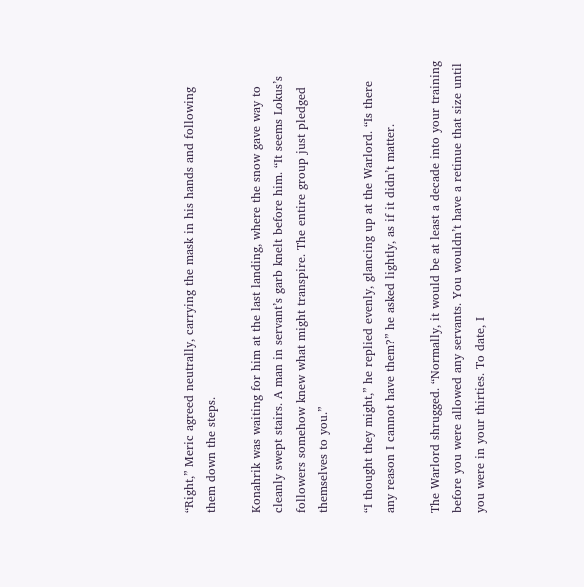“Right,” Meric agreed neutrally, carrying the mask in his hands and following them down the steps.

Konahrik was waiting for him at the last landing, where the snow gave way to cleanly swept stairs. A man in servant’s garb knelt before him. “It seems Lokus’s followers somehow knew what might transpire. The entire group just pledged themselves to you.”

“I thought they might,” he replied evenly, glancing up at the Warlord. “Is there any reason I cannot have them?” he asked lightly, as if it didn’t matter.

The Warlord shrugged. “Normally, it would be at least a decade into your training before you were allowed any servants. You wouldn’t have a retinue that size until you were in your thirties. To date, I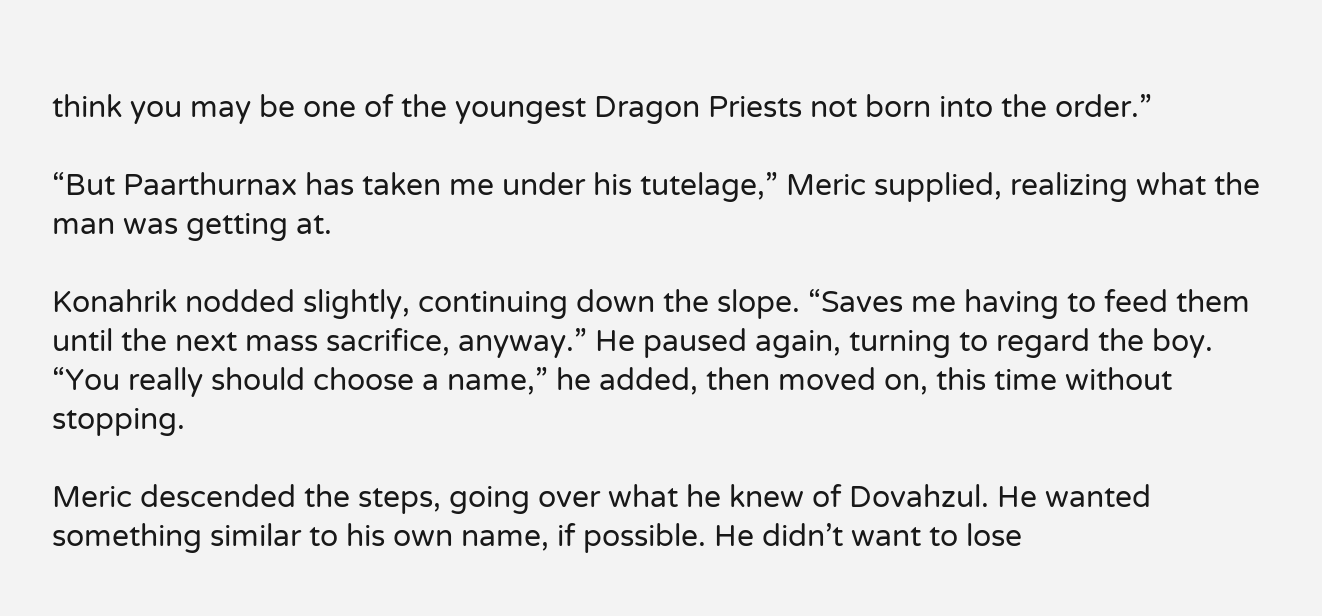think you may be one of the youngest Dragon Priests not born into the order.”

“But Paarthurnax has taken me under his tutelage,” Meric supplied, realizing what the man was getting at.

Konahrik nodded slightly, continuing down the slope. “Saves me having to feed them until the next mass sacrifice, anyway.” He paused again, turning to regard the boy. “You really should choose a name,” he added, then moved on, this time without stopping.

Meric descended the steps, going over what he knew of Dovahzul. He wanted something similar to his own name, if possible. He didn’t want to lose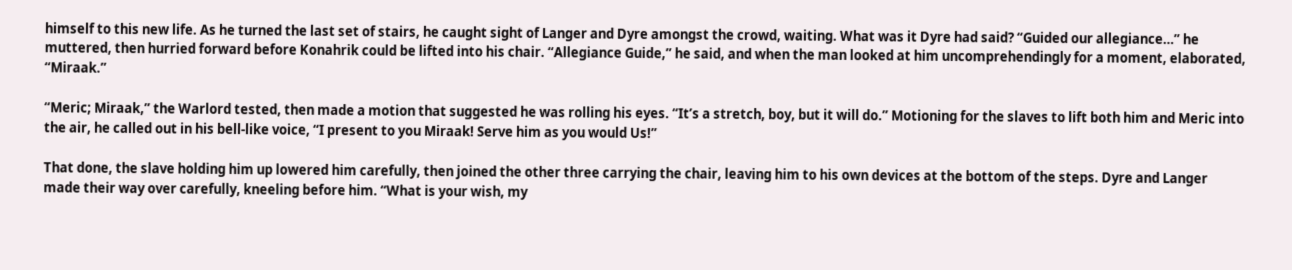himself to this new life. As he turned the last set of stairs, he caught sight of Langer and Dyre amongst the crowd, waiting. What was it Dyre had said? “Guided our allegiance…” he muttered, then hurried forward before Konahrik could be lifted into his chair. “Allegiance Guide,” he said, and when the man looked at him uncomprehendingly for a moment, elaborated, “Miraak.”

“Meric; Miraak,” the Warlord tested, then made a motion that suggested he was rolling his eyes. “It’s a stretch, boy, but it will do.” Motioning for the slaves to lift both him and Meric into the air, he called out in his bell-like voice, “I present to you Miraak! Serve him as you would Us!”

That done, the slave holding him up lowered him carefully, then joined the other three carrying the chair, leaving him to his own devices at the bottom of the steps. Dyre and Langer made their way over carefully, kneeling before him. “What is your wish, my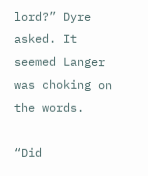lord?” Dyre asked. It seemed Langer was choking on the words.

“Did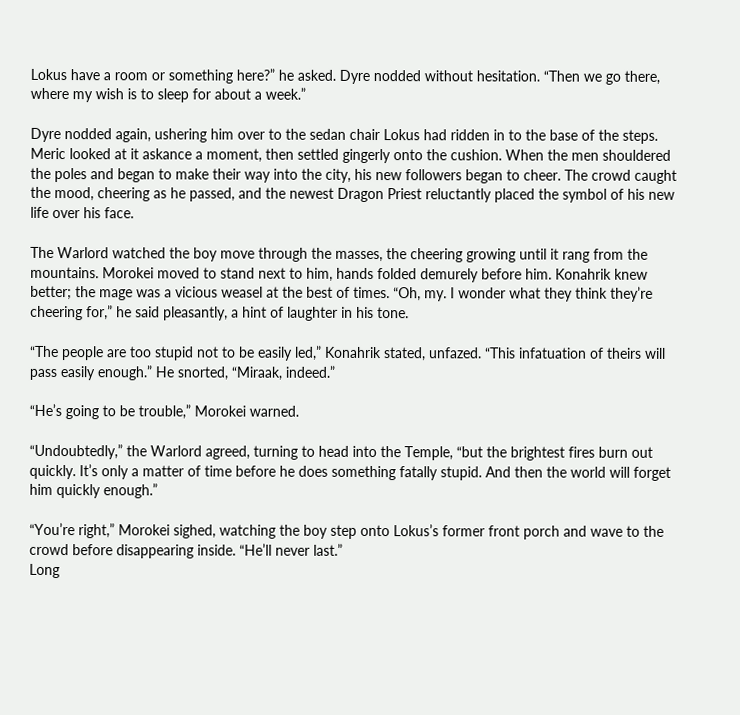Lokus have a room or something here?” he asked. Dyre nodded without hesitation. “Then we go there, where my wish is to sleep for about a week.”

Dyre nodded again, ushering him over to the sedan chair Lokus had ridden in to the base of the steps. Meric looked at it askance a moment, then settled gingerly onto the cushion. When the men shouldered the poles and began to make their way into the city, his new followers began to cheer. The crowd caught the mood, cheering as he passed, and the newest Dragon Priest reluctantly placed the symbol of his new life over his face.

The Warlord watched the boy move through the masses, the cheering growing until it rang from the mountains. Morokei moved to stand next to him, hands folded demurely before him. Konahrik knew better; the mage was a vicious weasel at the best of times. “Oh, my. I wonder what they think they’re cheering for,” he said pleasantly, a hint of laughter in his tone.

“The people are too stupid not to be easily led,” Konahrik stated, unfazed. “This infatuation of theirs will pass easily enough.” He snorted, “Miraak, indeed.”

“He’s going to be trouble,” Morokei warned.

“Undoubtedly,” the Warlord agreed, turning to head into the Temple, “but the brightest fires burn out quickly. It’s only a matter of time before he does something fatally stupid. And then the world will forget him quickly enough.”

“You’re right,” Morokei sighed, watching the boy step onto Lokus’s former front porch and wave to the crowd before disappearing inside. “He’ll never last.”
Long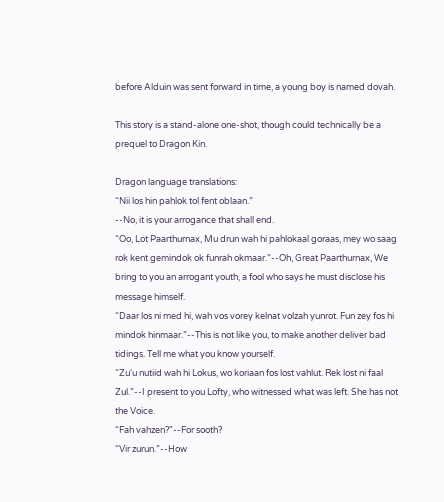before Alduin was sent forward in time, a young boy is named dovah.

This story is a stand-alone one-shot, though could technically be a prequel to Dragon Kin.

Dragon language translations:
“Nii los hin pahlok tol fent oblaan.”
--No, it is your arrogance that shall end.
“Oo, Lot Paarthurnax, Mu drun wah hi pahlokaal goraas, mey wo saag rok kent gemindok ok funrah okmaar.”--Oh, Great Paarthurnax, We bring to you an arrogant youth, a fool who says he must disclose his message himself.
“Daar los ni med hi, wah vos vorey kelnat volzah yunrot. Fun zey fos hi mindok hinmaar.”--This is not like you, to make another deliver bad tidings. Tell me what you know yourself.
“Zu'u nutiid wah hi Lokus, wo koriaan fos lost vahlut. Rek lost ni faal Zul.”--I present to you Lofty, who witnessed what was left. She has not the Voice.
“Fah vahzen?"--For sooth?
“Vir zurun.”--How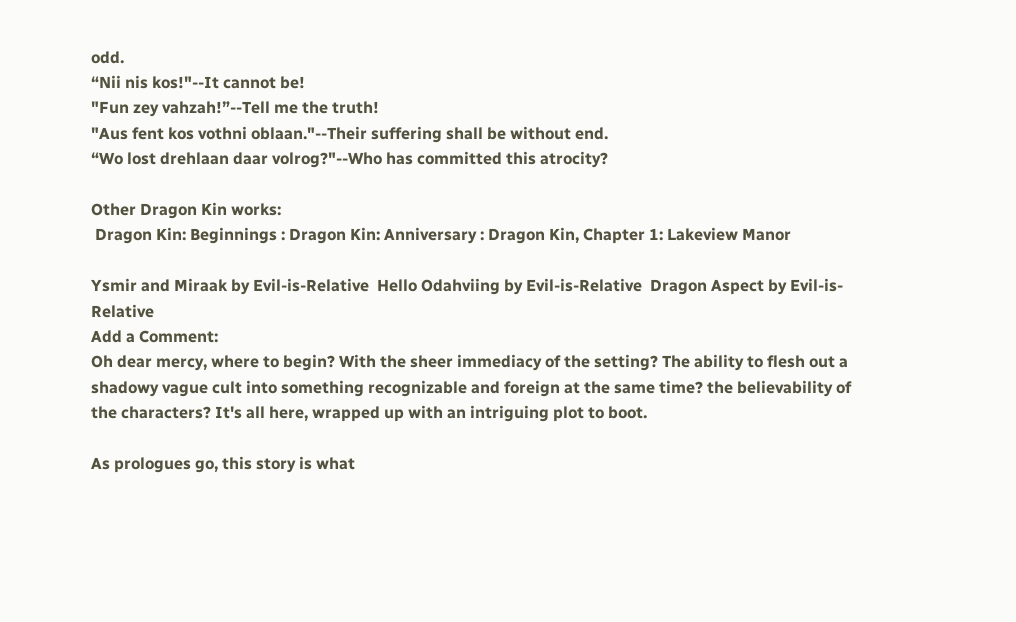odd.
“Nii nis kos!"--It cannot be!
"Fun zey vahzah!”--Tell me the truth!
"Aus fent kos vothni oblaan."--Their suffering shall be without end.
“Wo lost drehlaan daar volrog?"--Who has committed this atrocity?

Other Dragon Kin works:
 Dragon Kin: Beginnings : Dragon Kin: Anniversary : Dragon Kin, Chapter 1: Lakeview Manor

Ysmir and Miraak by Evil-is-Relative  Hello Odahviing by Evil-is-Relative  Dragon Aspect by Evil-is-Relative
Add a Comment:
Oh dear mercy, where to begin? With the sheer immediacy of the setting? The ability to flesh out a shadowy vague cult into something recognizable and foreign at the same time? the believability of the characters? It's all here, wrapped up with an intriguing plot to boot.

As prologues go, this story is what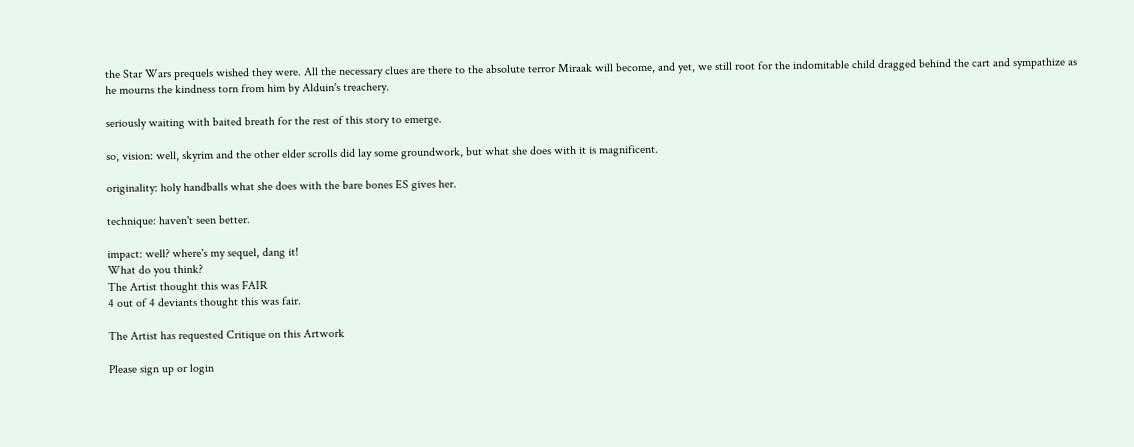the Star Wars prequels wished they were. All the necessary clues are there to the absolute terror Miraak will become, and yet, we still root for the indomitable child dragged behind the cart and sympathize as he mourns the kindness torn from him by Alduin's treachery.

seriously waiting with baited breath for the rest of this story to emerge.

so, vision: well, skyrim and the other elder scrolls did lay some groundwork, but what she does with it is magnificent.

originality: holy handballs what she does with the bare bones ES gives her.

technique: haven't seen better.

impact: well? where's my sequel, dang it!
What do you think?
The Artist thought this was FAIR
4 out of 4 deviants thought this was fair.

The Artist has requested Critique on this Artwork

Please sign up or login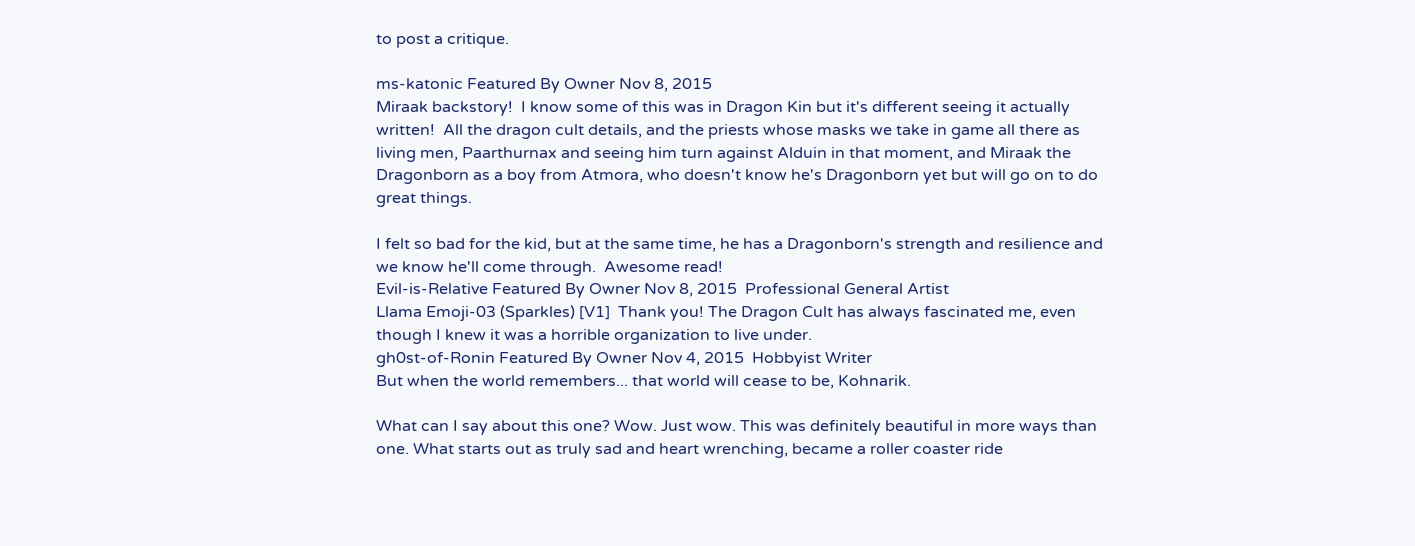to post a critique.

ms-katonic Featured By Owner Nov 8, 2015
Miraak backstory!  I know some of this was in Dragon Kin but it's different seeing it actually written!  All the dragon cult details, and the priests whose masks we take in game all there as living men, Paarthurnax and seeing him turn against Alduin in that moment, and Miraak the Dragonborn as a boy from Atmora, who doesn't know he's Dragonborn yet but will go on to do great things.

I felt so bad for the kid, but at the same time, he has a Dragonborn's strength and resilience and we know he'll come through.  Awesome read!
Evil-is-Relative Featured By Owner Nov 8, 2015  Professional General Artist
Llama Emoji-03 (Sparkles) [V1]  Thank you! The Dragon Cult has always fascinated me, even though I knew it was a horrible organization to live under.
gh0st-of-Ronin Featured By Owner Nov 4, 2015  Hobbyist Writer
But when the world remembers... that world will cease to be, Kohnarik.

What can I say about this one? Wow. Just wow. This was definitely beautiful in more ways than one. What starts out as truly sad and heart wrenching, became a roller coaster ride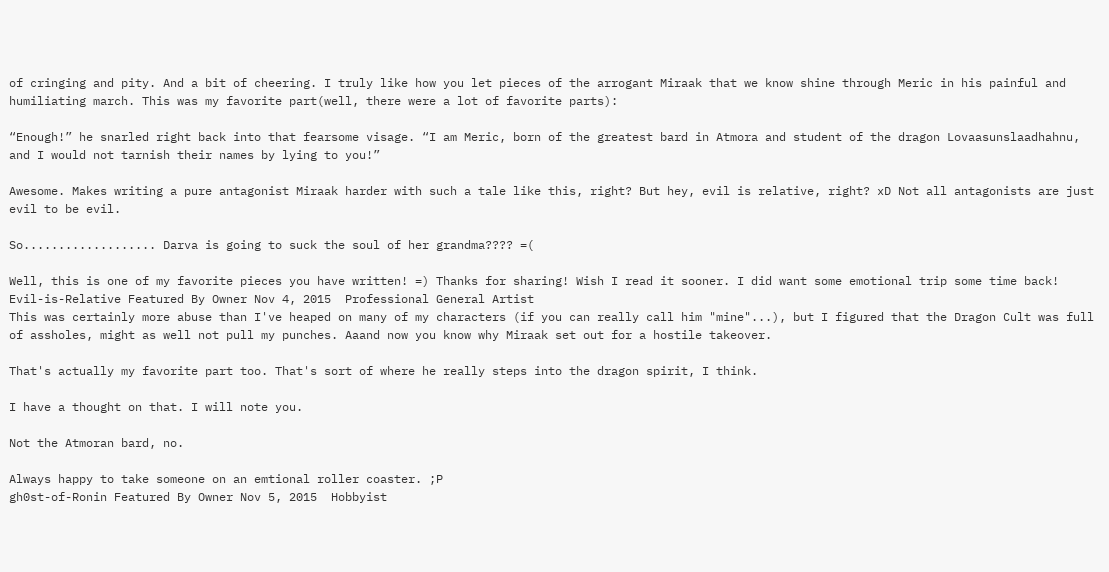of cringing and pity. And a bit of cheering. I truly like how you let pieces of the arrogant Miraak that we know shine through Meric in his painful and humiliating march. This was my favorite part(well, there were a lot of favorite parts):

“Enough!” he snarled right back into that fearsome visage. “I am Meric, born of the greatest bard in Atmora and student of the dragon Lovaasunslaadhahnu, and I would not tarnish their names by lying to you!”

Awesome. Makes writing a pure antagonist Miraak harder with such a tale like this, right? But hey, evil is relative, right? xD Not all antagonists are just evil to be evil.

So................... Darva is going to suck the soul of her grandma???? =(

Well, this is one of my favorite pieces you have written! =) Thanks for sharing! Wish I read it sooner. I did want some emotional trip some time back!
Evil-is-Relative Featured By Owner Nov 4, 2015  Professional General Artist
This was certainly more abuse than I've heaped on many of my characters (if you can really call him "mine"...), but I figured that the Dragon Cult was full of assholes, might as well not pull my punches. Aaand now you know why Miraak set out for a hostile takeover.

That's actually my favorite part too. That's sort of where he really steps into the dragon spirit, I think.

I have a thought on that. I will note you.

Not the Atmoran bard, no.

Always happy to take someone on an emtional roller coaster. ;P
gh0st-of-Ronin Featured By Owner Nov 5, 2015  Hobbyist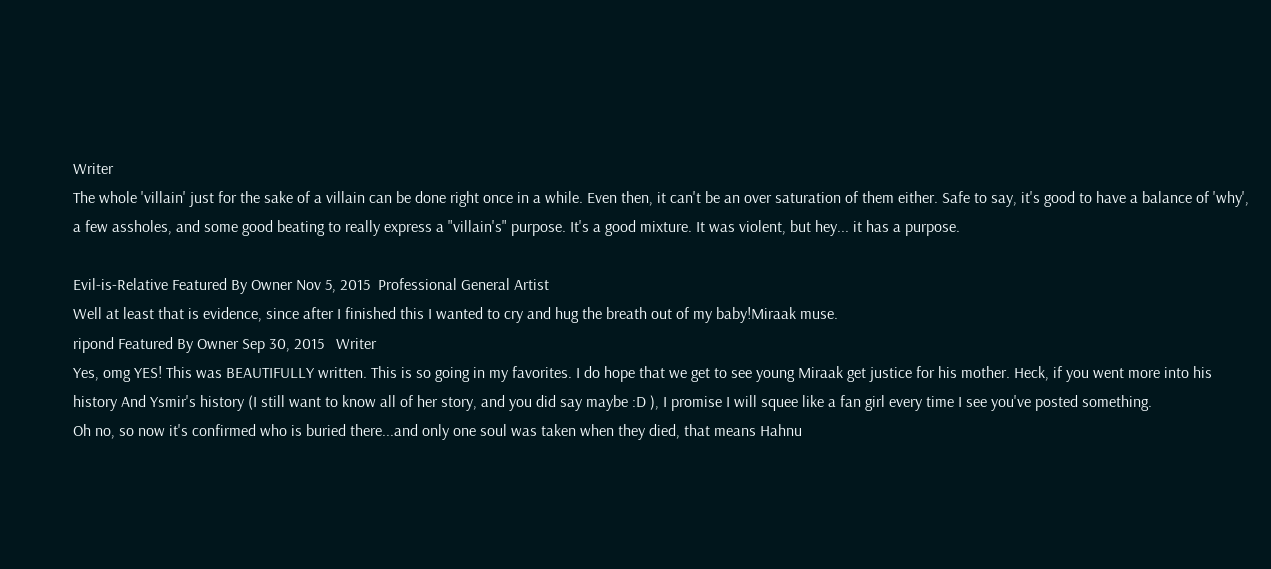Writer
The whole 'villain' just for the sake of a villain can be done right once in a while. Even then, it can't be an over saturation of them either. Safe to say, it's good to have a balance of 'why', a few assholes, and some good beating to really express a "villain's" purpose. It's a good mixture. It was violent, but hey... it has a purpose.

Evil-is-Relative Featured By Owner Nov 5, 2015  Professional General Artist
Well at least that is evidence, since after I finished this I wanted to cry and hug the breath out of my baby!Miraak muse.
ripond Featured By Owner Sep 30, 2015   Writer
Yes, omg YES! This was BEAUTIFULLY written. This is so going in my favorites. I do hope that we get to see young Miraak get justice for his mother. Heck, if you went more into his history And Ysmir's history (I still want to know all of her story, and you did say maybe :D ), I promise I will squee like a fan girl every time I see you've posted something.
Oh no, so now it's confirmed who is buried there...and only one soul was taken when they died, that means Hahnu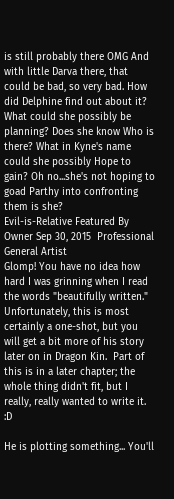is still probably there OMG And with little Darva there, that could be bad, so very bad. How did Delphine find out about it? What could she possibly be planning? Does she know Who is there? What in Kyne's name could she possibly Hope to gain? Oh no...she's not hoping to goad Parthy into confronting them is she?
Evil-is-Relative Featured By Owner Sep 30, 2015  Professional General Artist
Glomp! You have no idea how hard I was grinning when I read the words "beautifully written." Unfortunately, this is most certainly a one-shot, but you will get a bit more of his story later on in Dragon Kin.  Part of this is in a later chapter; the whole thing didn't fit, but I really, really wanted to write it. :D

He is plotting something... You'll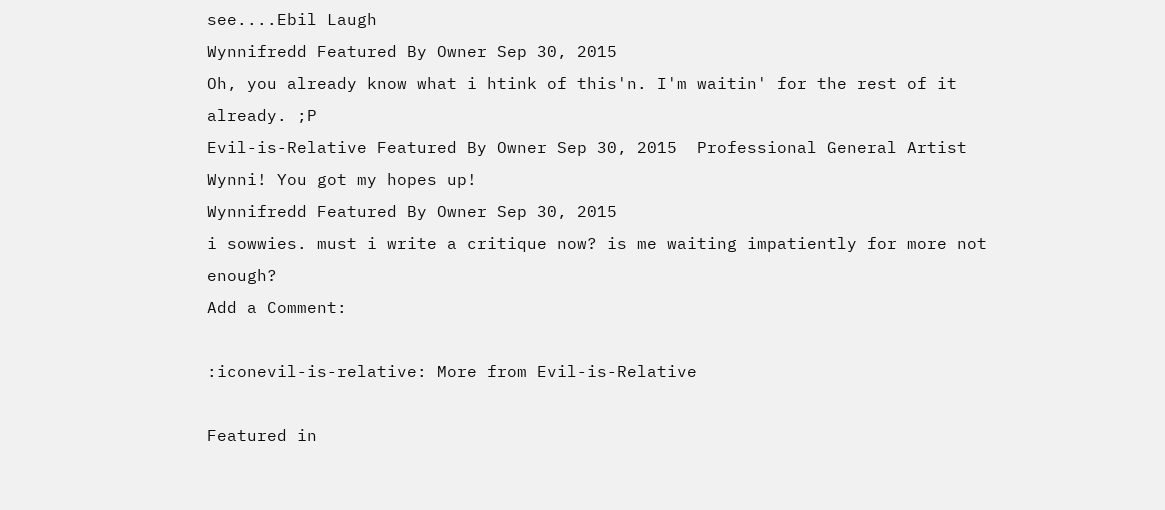see....Ebil Laugh
Wynnifredd Featured By Owner Sep 30, 2015
Oh, you already know what i htink of this'n. I'm waitin' for the rest of it already. ;P
Evil-is-Relative Featured By Owner Sep 30, 2015  Professional General Artist
Wynni! You got my hopes up!
Wynnifredd Featured By Owner Sep 30, 2015
i sowwies. must i write a critique now? is me waiting impatiently for more not enough?
Add a Comment:

:iconevil-is-relative: More from Evil-is-Relative

Featured in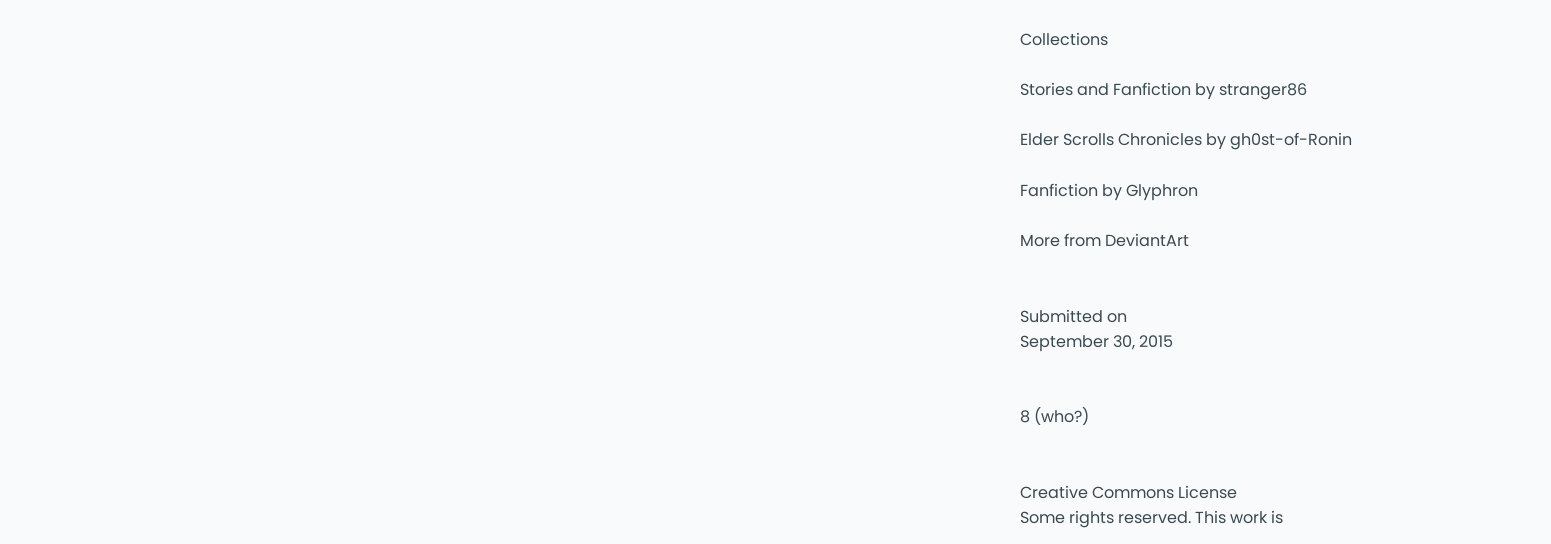Collections

Stories and Fanfiction by stranger86

Elder Scrolls Chronicles by gh0st-of-Ronin

Fanfiction by Glyphron

More from DeviantArt


Submitted on
September 30, 2015


8 (who?)


Creative Commons License
Some rights reserved. This work is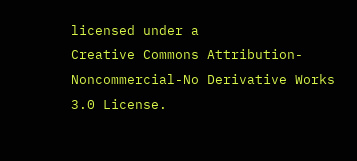licensed under a
Creative Commons Attribution-Noncommercial-No Derivative Works 3.0 License.